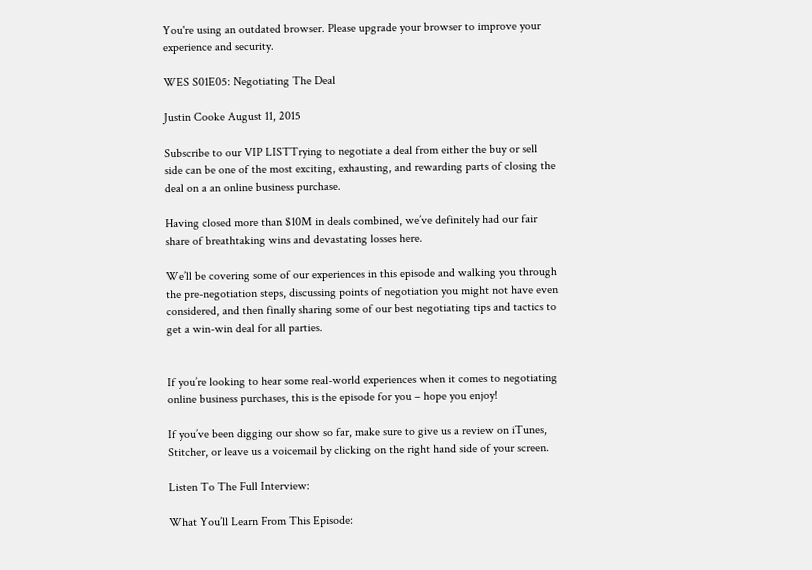You're using an outdated browser. Please upgrade your browser to improve your experience and security.

WES S01E05: Negotiating The Deal

Justin Cooke August 11, 2015

Subscribe to our VIP LISTTrying to negotiate a deal from either the buy or sell side can be one of the most exciting, exhausting, and rewarding parts of closing the deal on a an online business purchase.

Having closed more than $10M in deals combined, we’ve definitely had our fair share of breathtaking wins and devastating losses here.

We’ll be covering some of our experiences in this episode and walking you through the pre-negotiation steps, discussing points of negotiation you might not have even considered, and then finally sharing some of our best negotiating tips and tactics to get a win-win deal for all parties.


If you’re looking to hear some real-world experiences when it comes to negotiating online business purchases, this is the episode for you – hope you enjoy!

If you’ve been digging our show so far, make sure to give us a review on iTunes, Stitcher, or leave us a voicemail by clicking on the right hand side of your screen.

Listen To The Full Interview:

What You’ll Learn From This Episode: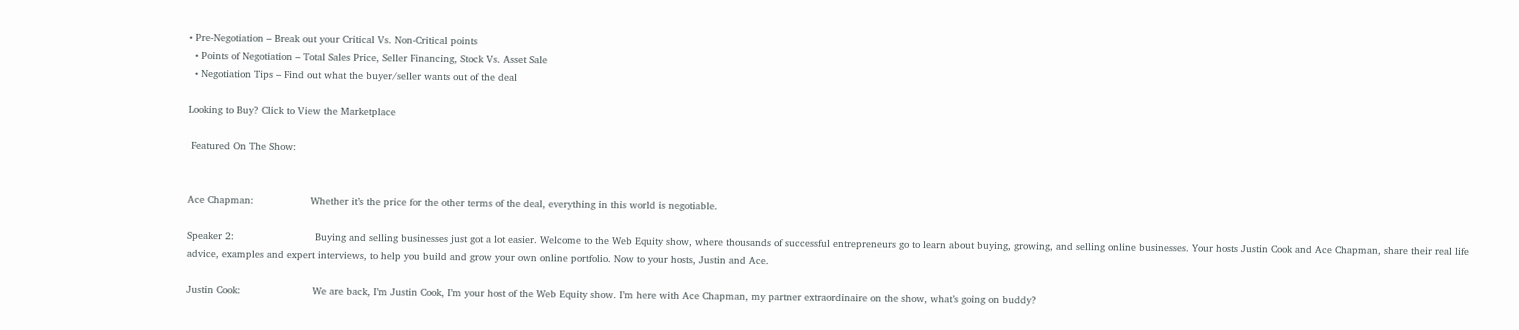• Pre-Negotiation – Break out your Critical Vs. Non-Critical points
  • Points of Negotiation – Total Sales Price, Seller Financing, Stock Vs. Asset Sale
  • Negotiation Tips – Find out what the buyer/seller wants out of the deal

Looking to Buy? Click to View the Marketplace

 Featured On The Show:


Ace Chapman:                   Whether it’s the price for the other terms of the deal, everything in this world is negotiable.

Speaker 2:                           Buying and selling businesses just got a lot easier. Welcome to the Web Equity show, where thousands of successful entrepreneurs go to learn about buying, growing, and selling online businesses. Your hosts Justin Cook and Ace Chapman, share their real life advice, examples and expert interviews, to help you build and grow your own online portfolio. Now to your hosts, Justin and Ace.

Justin Cook:                        We are back, I’m Justin Cook, I’m your host of the Web Equity show. I’m here with Ace Chapman, my partner extraordinaire on the show, what’s going on buddy?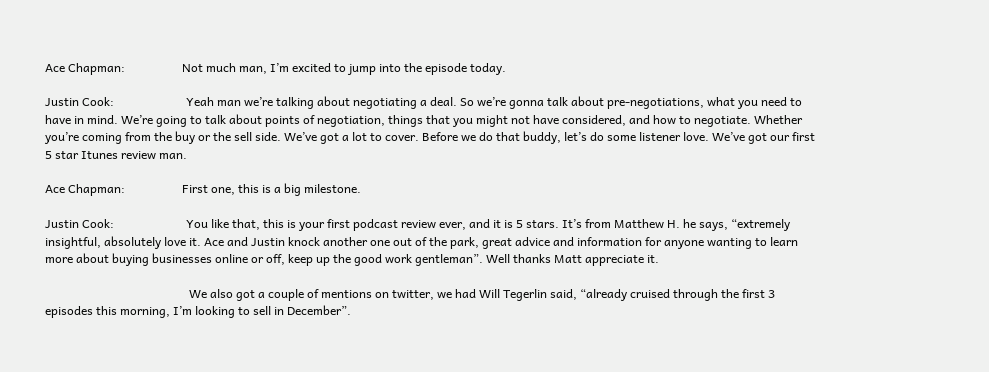Ace Chapman:                   Not much man, I’m excited to jump into the episode today.

Justin Cook:                        Yeah man we’re talking about negotiating a deal. So we’re gonna talk about pre-negotiations, what you need to have in mind. We’re going to talk about points of negotiation, things that you might not have considered, and how to negotiate. Whether you’re coming from the buy or the sell side. We’ve got a lot to cover. Before we do that buddy, let’s do some listener love. We’ve got our first 5 star Itunes review man.

Ace Chapman:                   First one, this is a big milestone.

Justin Cook:                        You like that, this is your first podcast review ever, and it is 5 stars. It’s from Matthew H. he says, “extremely insightful, absolutely love it. Ace and Justin knock another one out of the park, great advice and information for anyone wanting to learn more about buying businesses online or off, keep up the good work gentleman”. Well thanks Matt appreciate it.

                                                We also got a couple of mentions on twitter, we had Will Tegerlin said, “already cruised through the first 3 episodes this morning, I’m looking to sell in December”.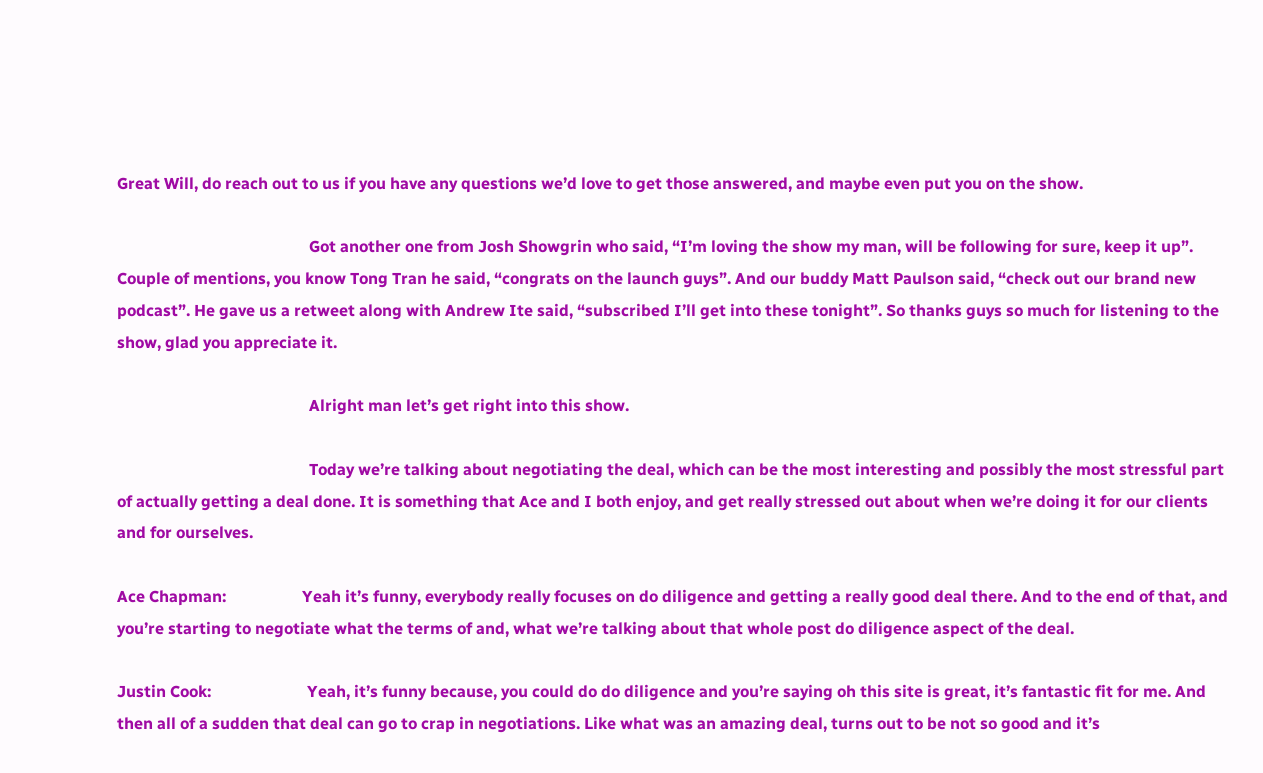Great Will, do reach out to us if you have any questions we’d love to get those answered, and maybe even put you on the show.

                                                Got another one from Josh Showgrin who said, “I’m loving the show my man, will be following for sure, keep it up”. Couple of mentions, you know Tong Tran he said, “congrats on the launch guys”. And our buddy Matt Paulson said, “check out our brand new podcast”. He gave us a retweet along with Andrew Ite said, “subscribed I’ll get into these tonight”. So thanks guys so much for listening to the show, glad you appreciate it.

                                                Alright man let’s get right into this show.

                                                Today we’re talking about negotiating the deal, which can be the most interesting and possibly the most stressful part of actually getting a deal done. It is something that Ace and I both enjoy, and get really stressed out about when we’re doing it for our clients and for ourselves.

Ace Chapman:                   Yeah it’s funny, everybody really focuses on do diligence and getting a really good deal there. And to the end of that, and you’re starting to negotiate what the terms of and, what we’re talking about that whole post do diligence aspect of the deal.

Justin Cook:                        Yeah, it’s funny because, you could do do diligence and you’re saying oh this site is great, it’s fantastic fit for me. And then all of a sudden that deal can go to crap in negotiations. Like what was an amazing deal, turns out to be not so good and it’s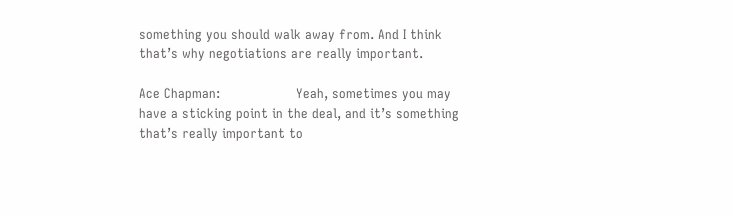something you should walk away from. And I think that’s why negotiations are really important.

Ace Chapman:                   Yeah, sometimes you may have a sticking point in the deal, and it’s something that’s really important to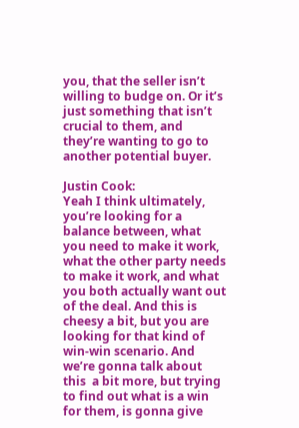you, that the seller isn’t willing to budge on. Or it’s just something that isn’t crucial to them, and they’re wanting to go to another potential buyer.

Justin Cook:                        Yeah I think ultimately, you’re looking for a balance between, what you need to make it work, what the other party needs to make it work, and what you both actually want out of the deal. And this is cheesy a bit, but you are looking for that kind of win-win scenario. And we’re gonna talk about this  a bit more, but trying to find out what is a win for them, is gonna give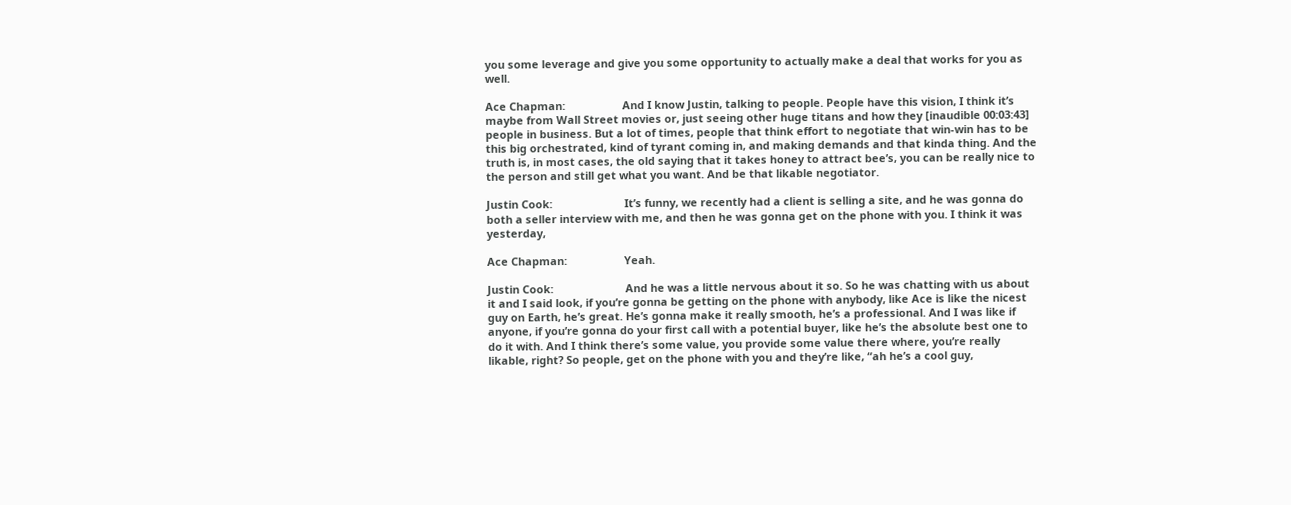you some leverage and give you some opportunity to actually make a deal that works for you as well.

Ace Chapman:                   And I know Justin, talking to people. People have this vision, I think it’s maybe from Wall Street movies or, just seeing other huge titans and how they [inaudible 00:03:43] people in business. But a lot of times, people that think effort to negotiate that win-win has to be this big orchestrated, kind of tyrant coming in, and making demands and that kinda thing. And the truth is, in most cases, the old saying that it takes honey to attract bee’s, you can be really nice to the person and still get what you want. And be that likable negotiator.

Justin Cook:                        It’s funny, we recently had a client is selling a site, and he was gonna do both a seller interview with me, and then he was gonna get on the phone with you. I think it was yesterday,

Ace Chapman:                   Yeah.

Justin Cook:                        And he was a little nervous about it so. So he was chatting with us about it and I said look, if you’re gonna be getting on the phone with anybody, like Ace is like the nicest guy on Earth, he’s great. He’s gonna make it really smooth, he’s a professional. And I was like if anyone, if you’re gonna do your first call with a potential buyer, like he’s the absolute best one to do it with. And I think there’s some value, you provide some value there where, you’re really likable, right? So people, get on the phone with you and they’re like, “ah he’s a cool guy,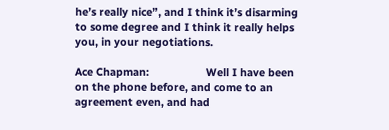he’s really nice”, and I think it’s disarming to some degree and I think it really helps you, in your negotiations.

Ace Chapman:                   Well I have been on the phone before, and come to an agreement even, and had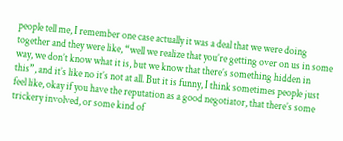people tell me, I remember one case actually it was a deal that we were doing together and they were like, “well we realize that you’re getting over on us in some way, we don’t know what it is, but we know that there’s something hidden in this”, and it’s like no it’s not at all. But it is funny, I think sometimes people just feel like, okay if you have the reputation as a good negotiator, that there’s some trickery involved, or some kind of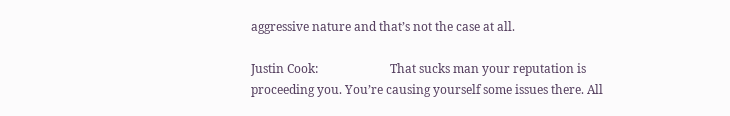aggressive nature and that’s not the case at all.

Justin Cook:                        That sucks man your reputation is proceeding you. You’re causing yourself some issues there. All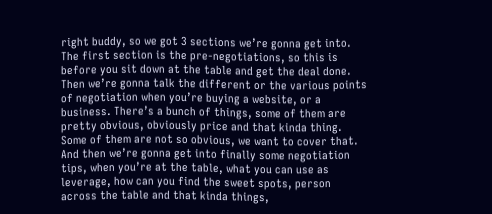right buddy, so we got 3 sections we’re gonna get into. The first section is the pre-negotiations, so this is before you sit down at the table and get the deal done. Then we’re gonna talk the different or the various points of negotiation when you’re buying a website, or a business. There’s a bunch of things, some of them are pretty obvious, obviously price and that kinda thing. Some of them are not so obvious, we want to cover that. And then we’re gonna get into finally some negotiation tips, when you’re at the table, what you can use as leverage, how can you find the sweet spots, person across the table and that kinda things,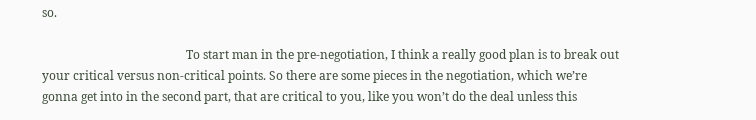so.

                                                To start man in the pre-negotiation, I think a really good plan is to break out your critical versus non-critical points. So there are some pieces in the negotiation, which we’re gonna get into in the second part, that are critical to you, like you won’t do the deal unless this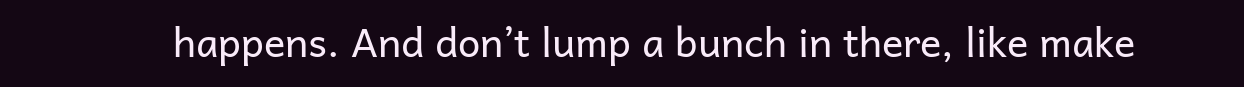happens. And don’t lump a bunch in there, like make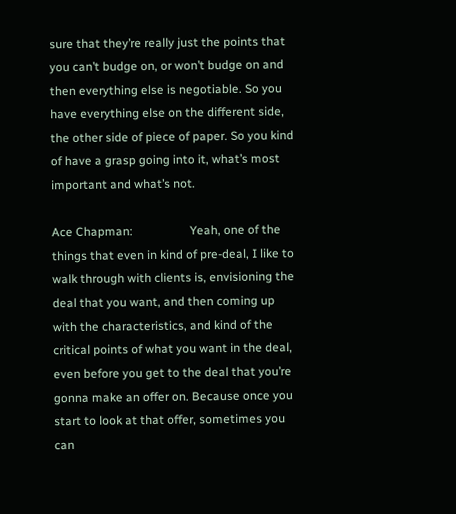sure that they’re really just the points that you can’t budge on, or won’t budge on and then everything else is negotiable. So you have everything else on the different side, the other side of piece of paper. So you kind of have a grasp going into it, what’s most important and what’s not.

Ace Chapman:                   Yeah, one of the things that even in kind of pre-deal, I like to walk through with clients is, envisioning the deal that you want, and then coming up with the characteristics, and kind of the critical points of what you want in the deal, even before you get to the deal that you’re gonna make an offer on. Because once you start to look at that offer, sometimes you can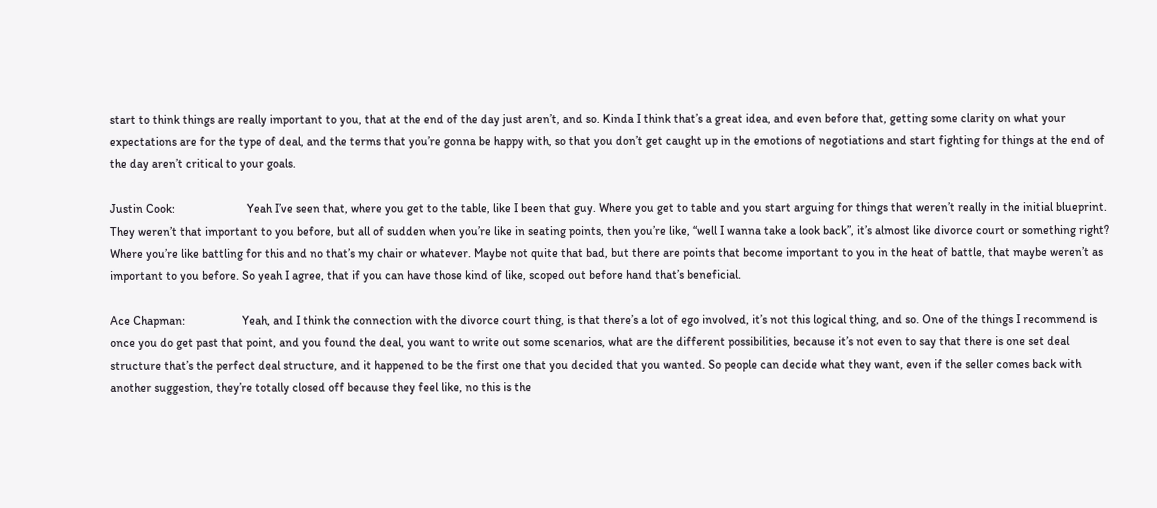start to think things are really important to you, that at the end of the day just aren’t, and so. Kinda I think that’s a great idea, and even before that, getting some clarity on what your expectations are for the type of deal, and the terms that you’re gonna be happy with, so that you don’t get caught up in the emotions of negotiations and start fighting for things at the end of the day aren’t critical to your goals.

Justin Cook:                        Yeah I’ve seen that, where you get to the table, like I been that guy. Where you get to table and you start arguing for things that weren’t really in the initial blueprint. They weren’t that important to you before, but all of sudden when you’re like in seating points, then you’re like, “well I wanna take a look back”, it’s almost like divorce court or something right? Where you’re like battling for this and no that’s my chair or whatever. Maybe not quite that bad, but there are points that become important to you in the heat of battle, that maybe weren’t as important to you before. So yeah I agree, that if you can have those kind of like, scoped out before hand that’s beneficial.

Ace Chapman:                   Yeah, and I think the connection with the divorce court thing, is that there’s a lot of ego involved, it’s not this logical thing, and so. One of the things I recommend is once you do get past that point, and you found the deal, you want to write out some scenarios, what are the different possibilities, because it’s not even to say that there is one set deal structure that’s the perfect deal structure, and it happened to be the first one that you decided that you wanted. So people can decide what they want, even if the seller comes back with another suggestion, they’re totally closed off because they feel like, no this is the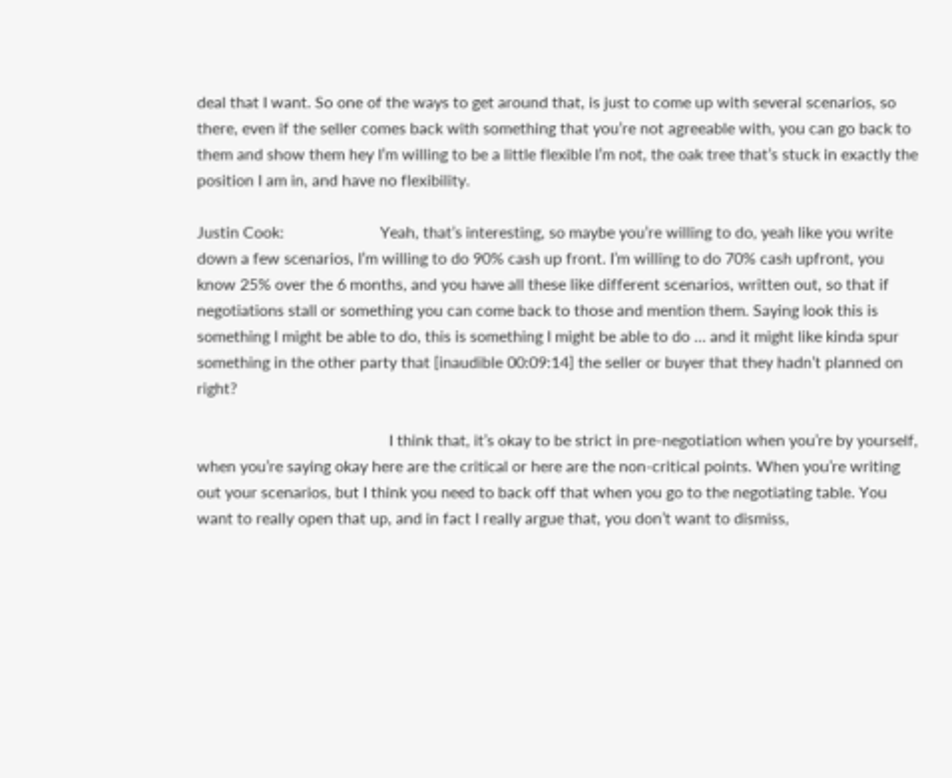deal that I want. So one of the ways to get around that, is just to come up with several scenarios, so there, even if the seller comes back with something that you’re not agreeable with, you can go back to them and show them hey I’m willing to be a little flexible I’m not, the oak tree that’s stuck in exactly the position I am in, and have no flexibility.

Justin Cook:                        Yeah, that’s interesting, so maybe you’re willing to do, yeah like you write down a few scenarios, I’m willing to do 90% cash up front. I’m willing to do 70% cash upfront, you know 25% over the 6 months, and you have all these like different scenarios, written out, so that if negotiations stall or something you can come back to those and mention them. Saying look this is something I might be able to do, this is something I might be able to do … and it might like kinda spur something in the other party that [inaudible 00:09:14] the seller or buyer that they hadn’t planned on right?

                                                I think that, it’s okay to be strict in pre-negotiation when you’re by yourself, when you’re saying okay here are the critical or here are the non-critical points. When you’re writing out your scenarios, but I think you need to back off that when you go to the negotiating table. You want to really open that up, and in fact I really argue that, you don’t want to dismiss,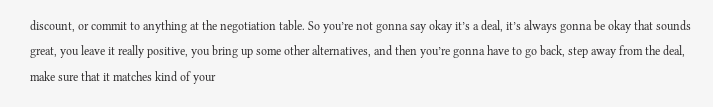discount, or commit to anything at the negotiation table. So you’re not gonna say okay it’s a deal, it’s always gonna be okay that sounds great, you leave it really positive, you bring up some other alternatives, and then you’re gonna have to go back, step away from the deal, make sure that it matches kind of your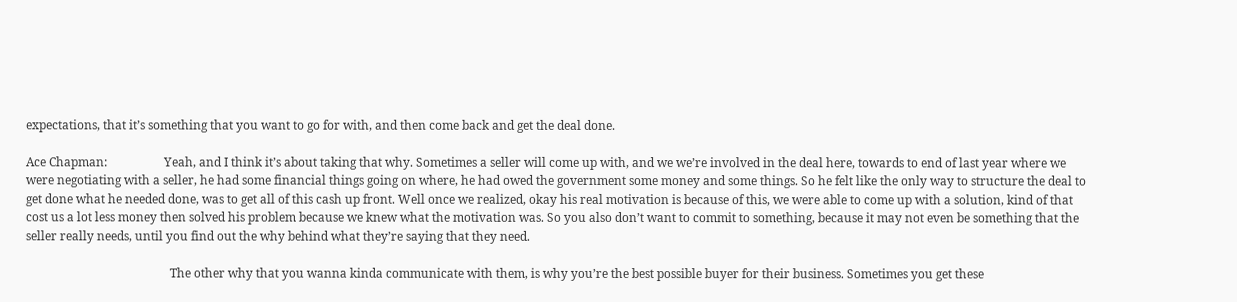expectations, that it’s something that you want to go for with, and then come back and get the deal done.

Ace Chapman:                   Yeah, and I think it’s about taking that why. Sometimes a seller will come up with, and we we’re involved in the deal here, towards to end of last year where we were negotiating with a seller, he had some financial things going on where, he had owed the government some money and some things. So he felt like the only way to structure the deal to get done what he needed done, was to get all of this cash up front. Well once we realized, okay his real motivation is because of this, we were able to come up with a solution, kind of that cost us a lot less money then solved his problem because we knew what the motivation was. So you also don’t want to commit to something, because it may not even be something that the seller really needs, until you find out the why behind what they’re saying that they need.

                                                The other why that you wanna kinda communicate with them, is why you’re the best possible buyer for their business. Sometimes you get these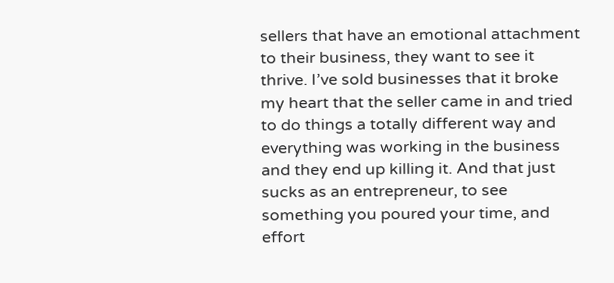sellers that have an emotional attachment to their business, they want to see it thrive. I’ve sold businesses that it broke my heart that the seller came in and tried to do things a totally different way and everything was working in the business and they end up killing it. And that just sucks as an entrepreneur, to see something you poured your time, and effort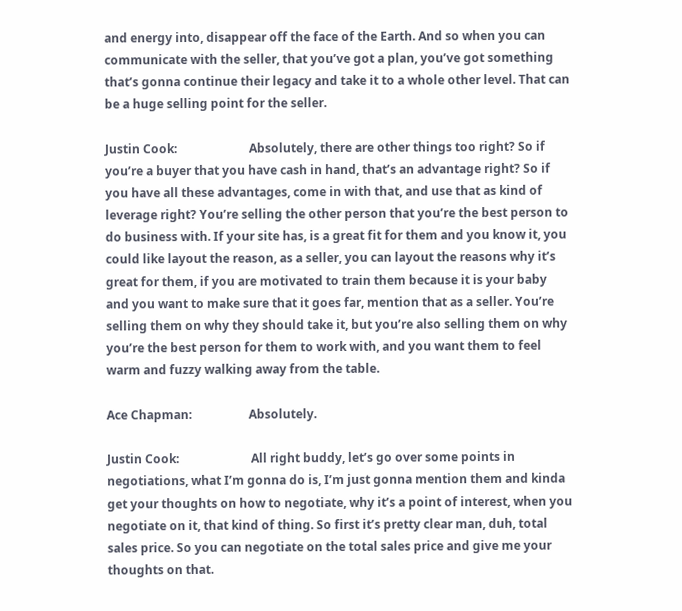and energy into, disappear off the face of the Earth. And so when you can communicate with the seller, that you’ve got a plan, you’ve got something that’s gonna continue their legacy and take it to a whole other level. That can be a huge selling point for the seller.

Justin Cook:                        Absolutely, there are other things too right? So if you’re a buyer that you have cash in hand, that’s an advantage right? So if you have all these advantages, come in with that, and use that as kind of leverage right? You’re selling the other person that you’re the best person to do business with. If your site has, is a great fit for them and you know it, you could like layout the reason, as a seller, you can layout the reasons why it’s great for them, if you are motivated to train them because it is your baby and you want to make sure that it goes far, mention that as a seller. You’re selling them on why they should take it, but you’re also selling them on why you’re the best person for them to work with, and you want them to feel warm and fuzzy walking away from the table.

Ace Chapman:                   Absolutely.

Justin Cook:                        All right buddy, let’s go over some points in negotiations, what I’m gonna do is, I’m just gonna mention them and kinda get your thoughts on how to negotiate, why it’s a point of interest, when you negotiate on it, that kind of thing. So first it’s pretty clear man, duh, total sales price. So you can negotiate on the total sales price and give me your thoughts on that.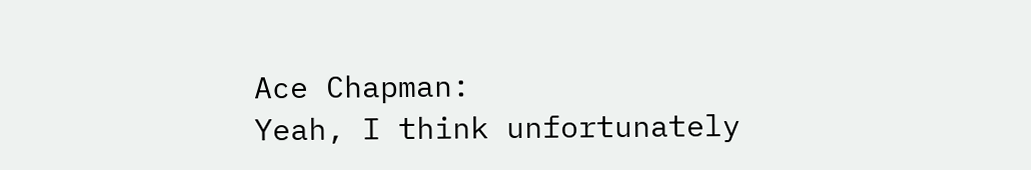Ace Chapman:                   Yeah, I think unfortunately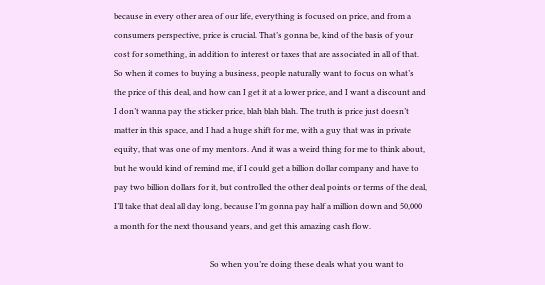because in every other area of our life, everything is focused on price, and from a consumers perspective, price is crucial. That’s gonna be, kind of the basis of your cost for something, in addition to interest or taxes that are associated in all of that. So when it comes to buying a business, people naturally want to focus on what’s the price of this deal, and how can I get it at a lower price, and I want a discount and I don’t wanna pay the sticker price, blah blah blah. The truth is price just doesn’t matter in this space, and I had a huge shift for me, with a guy that was in private equity, that was one of my mentors. And it was a weird thing for me to think about, but he would kind of remind me, if I could get a billion dollar company and have to pay two billion dollars for it, but controlled the other deal points or terms of the deal, I’ll take that deal all day long, because I’m gonna pay half a million down and 50,000 a month for the next thousand years, and get this amazing cash flow.

                                                So when you’re doing these deals what you want to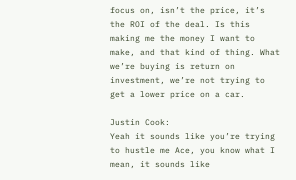focus on, isn’t the price, it’s the ROI of the deal. Is this making me the money I want to make, and that kind of thing. What we’re buying is return on investment, we’re not trying to get a lower price on a car.

Justin Cook:                        Yeah it sounds like you’re trying to hustle me Ace, you know what I mean, it sounds like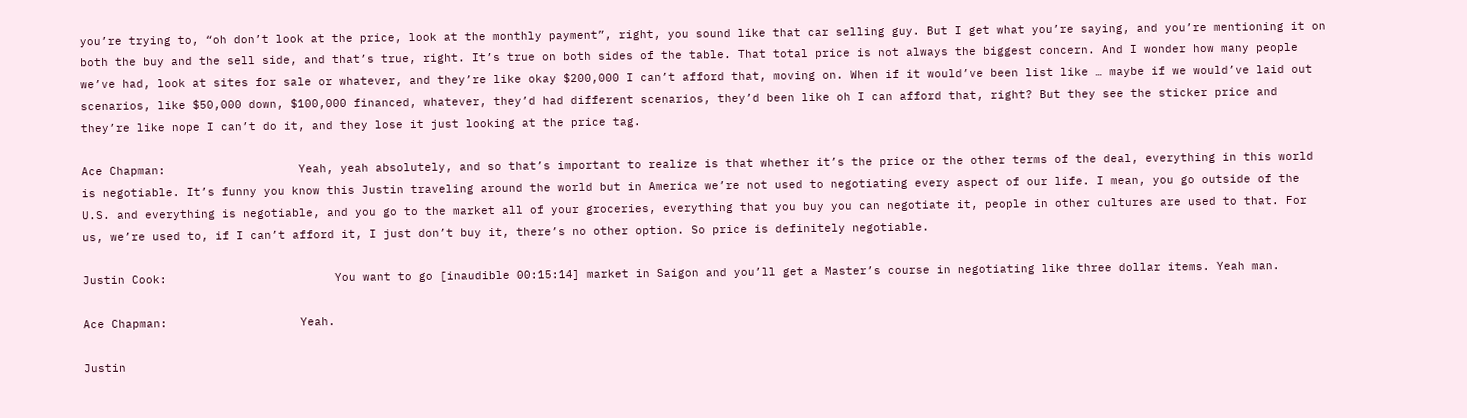you’re trying to, “oh don’t look at the price, look at the monthly payment”, right, you sound like that car selling guy. But I get what you’re saying, and you’re mentioning it on both the buy and the sell side, and that’s true, right. It’s true on both sides of the table. That total price is not always the biggest concern. And I wonder how many people we’ve had, look at sites for sale or whatever, and they’re like okay $200,000 I can’t afford that, moving on. When if it would’ve been list like … maybe if we would’ve laid out scenarios, like $50,000 down, $100,000 financed, whatever, they’d had different scenarios, they’d been like oh I can afford that, right? But they see the sticker price and they’re like nope I can’t do it, and they lose it just looking at the price tag.

Ace Chapman:                   Yeah, yeah absolutely, and so that’s important to realize is that whether it’s the price or the other terms of the deal, everything in this world is negotiable. It’s funny you know this Justin traveling around the world but in America we’re not used to negotiating every aspect of our life. I mean, you go outside of the U.S. and everything is negotiable, and you go to the market all of your groceries, everything that you buy you can negotiate it, people in other cultures are used to that. For us, we’re used to, if I can’t afford it, I just don’t buy it, there’s no other option. So price is definitely negotiable.

Justin Cook:                        You want to go [inaudible 00:15:14] market in Saigon and you’ll get a Master’s course in negotiating like three dollar items. Yeah man.

Ace Chapman:                   Yeah.

Justin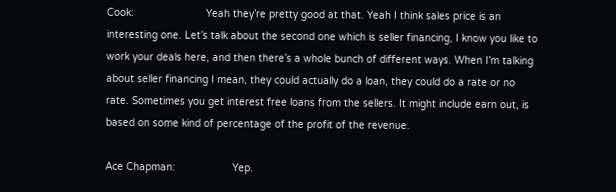Cook:                        Yeah they’re pretty good at that. Yeah I think sales price is an interesting one. Let’s talk about the second one which is seller financing, I know you like to work your deals here, and then there’s a whole bunch of different ways. When I’m talking about seller financing I mean, they could actually do a loan, they could do a rate or no rate. Sometimes you get interest free loans from the sellers. It might include earn out, is based on some kind of percentage of the profit of the revenue.

Ace Chapman:                   Yep.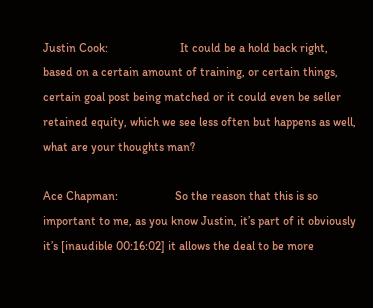Justin Cook:                        It could be a hold back right, based on a certain amount of training, or certain things, certain goal post being matched or it could even be seller retained equity, which we see less often but happens as well, what are your thoughts man?

Ace Chapman:                   So the reason that this is so important to me, as you know Justin, it’s part of it obviously it’s [inaudible 00:16:02] it allows the deal to be more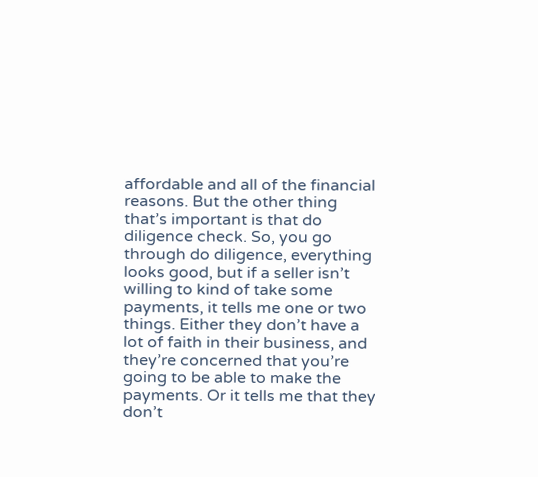affordable and all of the financial reasons. But the other thing that’s important is that do diligence check. So, you go through do diligence, everything looks good, but if a seller isn’t willing to kind of take some payments, it tells me one or two things. Either they don’t have a lot of faith in their business, and they’re concerned that you’re going to be able to make the payments. Or it tells me that they don’t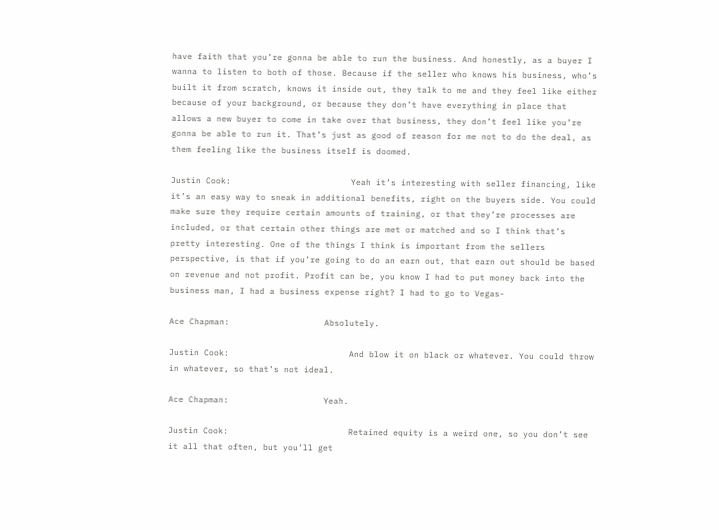have faith that you’re gonna be able to run the business. And honestly, as a buyer I wanna to listen to both of those. Because if the seller who knows his business, who’s built it from scratch, knows it inside out, they talk to me and they feel like either because of your background, or because they don’t have everything in place that allows a new buyer to come in take over that business, they don’t feel like you’re gonna be able to run it. That’s just as good of reason for me not to do the deal, as them feeling like the business itself is doomed.

Justin Cook:                        Yeah it’s interesting with seller financing, like it’s an easy way to sneak in additional benefits, right on the buyers side. You could make sure they require certain amounts of training, or that they’re processes are included, or that certain other things are met or matched and so I think that’s pretty interesting. One of the things I think is important from the sellers perspective, is that if you’re going to do an earn out, that earn out should be based on revenue and not profit. Profit can be, you know I had to put money back into the business man, I had a business expense right? I had to go to Vegas-

Ace Chapman:                   Absolutely.

Justin Cook:                        And blow it on black or whatever. You could throw in whatever, so that’s not ideal.

Ace Chapman:                   Yeah.

Justin Cook:                        Retained equity is a weird one, so you don’t see it all that often, but you’ll get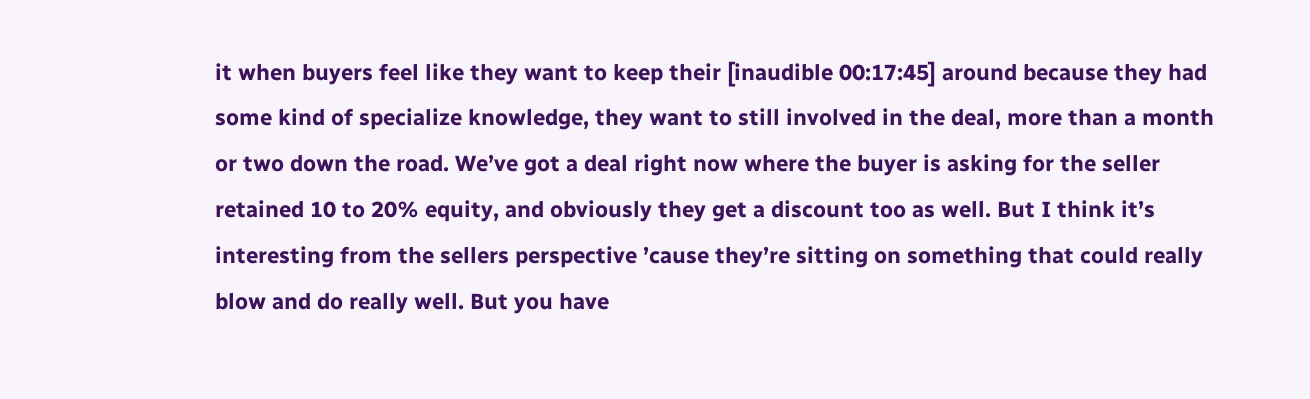it when buyers feel like they want to keep their [inaudible 00:17:45] around because they had some kind of specialize knowledge, they want to still involved in the deal, more than a month or two down the road. We’ve got a deal right now where the buyer is asking for the seller retained 10 to 20% equity, and obviously they get a discount too as well. But I think it’s interesting from the sellers perspective ’cause they’re sitting on something that could really blow and do really well. But you have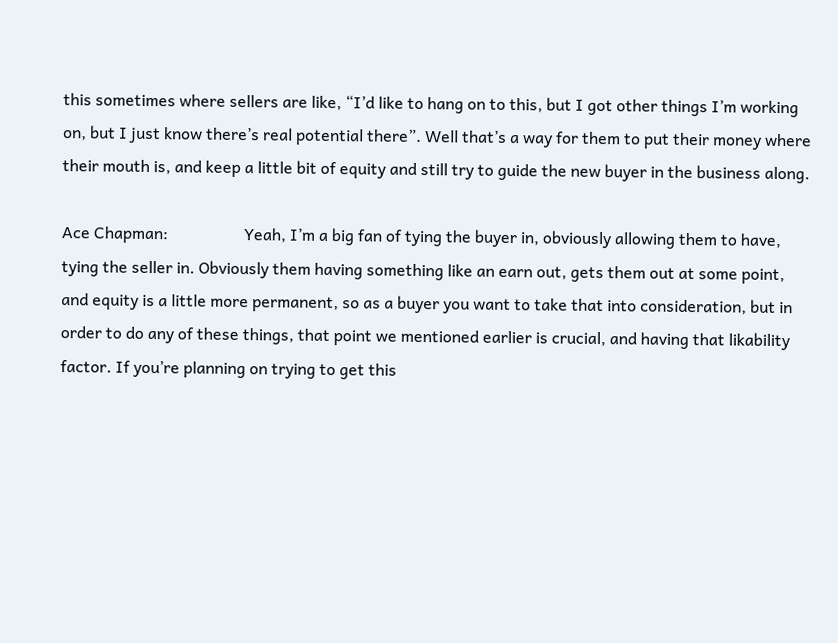this sometimes where sellers are like, “I’d like to hang on to this, but I got other things I’m working on, but I just know there’s real potential there”. Well that’s a way for them to put their money where their mouth is, and keep a little bit of equity and still try to guide the new buyer in the business along.

Ace Chapman:                   Yeah, I’m a big fan of tying the buyer in, obviously allowing them to have, tying the seller in. Obviously them having something like an earn out, gets them out at some point, and equity is a little more permanent, so as a buyer you want to take that into consideration, but in order to do any of these things, that point we mentioned earlier is crucial, and having that likability factor. If you’re planning on trying to get this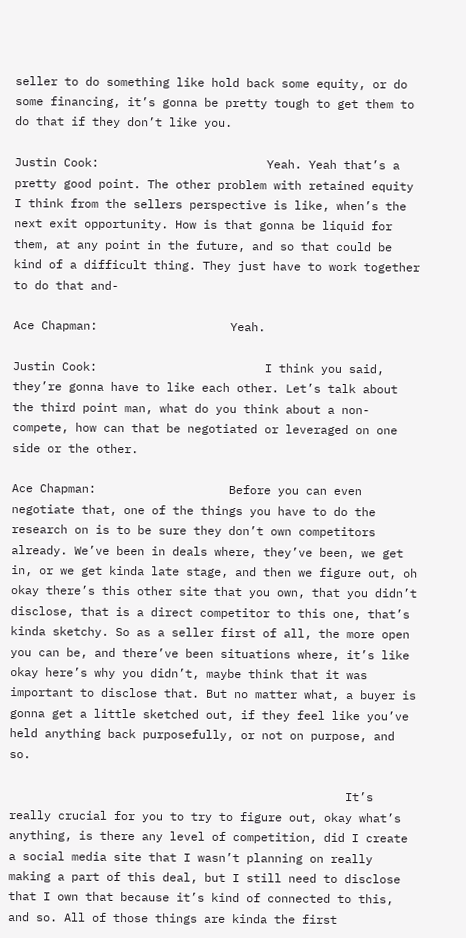seller to do something like hold back some equity, or do some financing, it’s gonna be pretty tough to get them to do that if they don’t like you.

Justin Cook:                        Yeah. Yeah that’s a pretty good point. The other problem with retained equity I think from the sellers perspective is like, when’s the next exit opportunity. How is that gonna be liquid for them, at any point in the future, and so that could be kind of a difficult thing. They just have to work together to do that and-

Ace Chapman:                   Yeah.

Justin Cook:                        I think you said, they’re gonna have to like each other. Let’s talk about the third point man, what do you think about a non-compete, how can that be negotiated or leveraged on one side or the other.

Ace Chapman:                   Before you can even negotiate that, one of the things you have to do the research on is to be sure they don’t own competitors already. We’ve been in deals where, they’ve been, we get in, or we get kinda late stage, and then we figure out, oh okay there’s this other site that you own, that you didn’t disclose, that is a direct competitor to this one, that’s kinda sketchy. So as a seller first of all, the more open you can be, and there’ve been situations where, it’s like okay here’s why you didn’t, maybe think that it was important to disclose that. But no matter what, a buyer is gonna get a little sketched out, if they feel like you’ve held anything back purposefully, or not on purpose, and so.

                                                It’s really crucial for you to try to figure out, okay what’s anything, is there any level of competition, did I create a social media site that I wasn’t planning on really making a part of this deal, but I still need to disclose that I own that because it’s kind of connected to this, and so. All of those things are kinda the first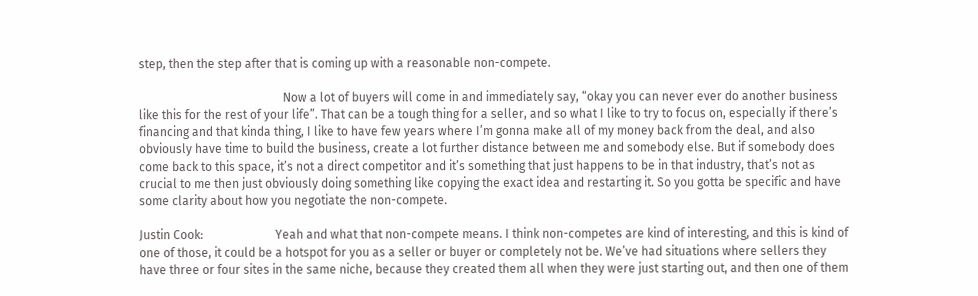step, then the step after that is coming up with a reasonable non-compete.

                                                Now a lot of buyers will come in and immediately say, “okay you can never ever do another business like this for the rest of your life”. That can be a tough thing for a seller, and so what I like to try to focus on, especially if there’s financing and that kinda thing, I like to have few years where I’m gonna make all of my money back from the deal, and also obviously have time to build the business, create a lot further distance between me and somebody else. But if somebody does come back to this space, it’s not a direct competitor and it’s something that just happens to be in that industry, that’s not as crucial to me then just obviously doing something like copying the exact idea and restarting it. So you gotta be specific and have some clarity about how you negotiate the non-compete.

Justin Cook:                        Yeah and what that non-compete means. I think non-competes are kind of interesting, and this is kind of one of those, it could be a hotspot for you as a seller or buyer or completely not be. We’ve had situations where sellers they have three or four sites in the same niche, because they created them all when they were just starting out, and then one of them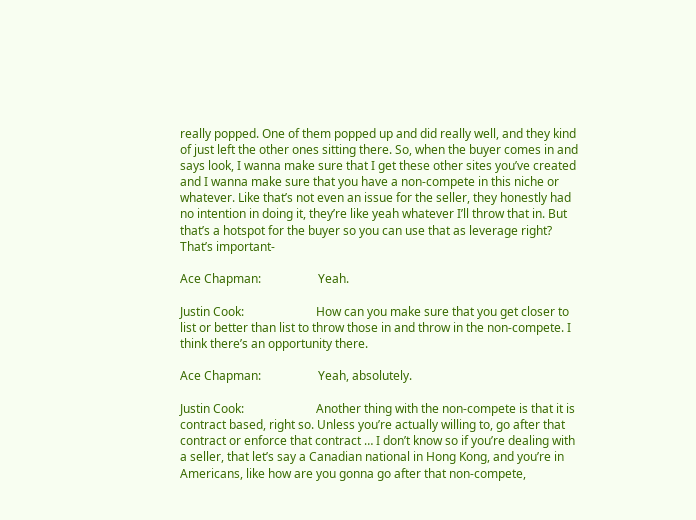really popped. One of them popped up and did really well, and they kind of just left the other ones sitting there. So, when the buyer comes in and says look, I wanna make sure that I get these other sites you’ve created and I wanna make sure that you have a non-compete in this niche or whatever. Like that’s not even an issue for the seller, they honestly had no intention in doing it, they’re like yeah whatever I’ll throw that in. But that’s a hotspot for the buyer so you can use that as leverage right? That’s important-

Ace Chapman:                   Yeah.

Justin Cook:                        How can you make sure that you get closer to list or better than list to throw those in and throw in the non-compete. I think there’s an opportunity there.

Ace Chapman:                   Yeah, absolutely.

Justin Cook:                        Another thing with the non-compete is that it is contract based, right so. Unless you’re actually willing to, go after that contract or enforce that contract … I don’t know so if you’re dealing with a seller, that let’s say a Canadian national in Hong Kong, and you’re in Americans, like how are you gonna go after that non-compete,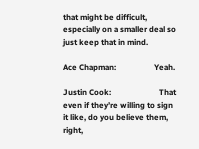that might be difficult, especially on a smaller deal so just keep that in mind.

Ace Chapman:                   Yeah.

Justin Cook:                        That even if they’re willing to sign it like, do you believe them, right,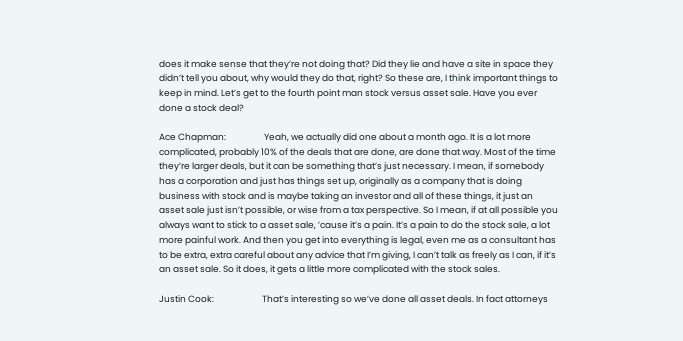does it make sense that they’re not doing that? Did they lie and have a site in space they didn’t tell you about, why would they do that, right? So these are, I think important things to keep in mind. Let’s get to the fourth point man stock versus asset sale. Have you ever done a stock deal?

Ace Chapman:                   Yeah, we actually did one about a month ago. It is a lot more complicated, probably 10% of the deals that are done, are done that way. Most of the time they’re larger deals, but it can be something that’s just necessary. I mean, if somebody has a corporation and just has things set up, originally as a company that is doing business with stock and is maybe taking an investor and all of these things, it just an asset sale just isn’t possible, or wise from a tax perspective. So I mean, if at all possible you always want to stick to a asset sale, ’cause it’s a pain. It’s a pain to do the stock sale, a lot more painful work. And then you get into everything is legal, even me as a consultant has to be extra, extra careful about any advice that I’m giving, I can’t talk as freely as I can, if it’s an asset sale. So it does, it gets a little more complicated with the stock sales.

Justin Cook:                        That’s interesting so we’ve done all asset deals. In fact attorneys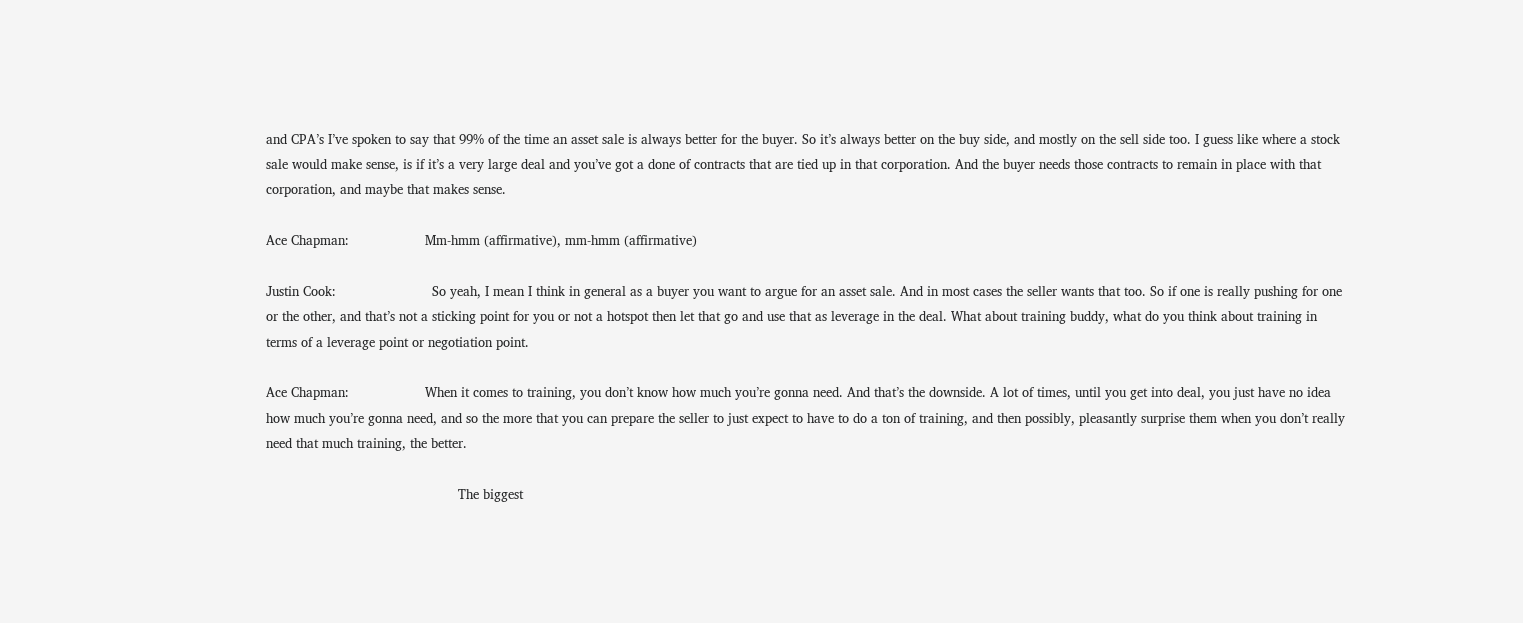and CPA’s I’ve spoken to say that 99% of the time an asset sale is always better for the buyer. So it’s always better on the buy side, and mostly on the sell side too. I guess like where a stock sale would make sense, is if it’s a very large deal and you’ve got a done of contracts that are tied up in that corporation. And the buyer needs those contracts to remain in place with that corporation, and maybe that makes sense.

Ace Chapman:                   Mm-hmm (affirmative), mm-hmm (affirmative)

Justin Cook:                        So yeah, I mean I think in general as a buyer you want to argue for an asset sale. And in most cases the seller wants that too. So if one is really pushing for one or the other, and that’s not a sticking point for you or not a hotspot then let that go and use that as leverage in the deal. What about training buddy, what do you think about training in terms of a leverage point or negotiation point.

Ace Chapman:                   When it comes to training, you don’t know how much you’re gonna need. And that’s the downside. A lot of times, until you get into deal, you just have no idea how much you’re gonna need, and so the more that you can prepare the seller to just expect to have to do a ton of training, and then possibly, pleasantly surprise them when you don’t really need that much training, the better.

                                                The biggest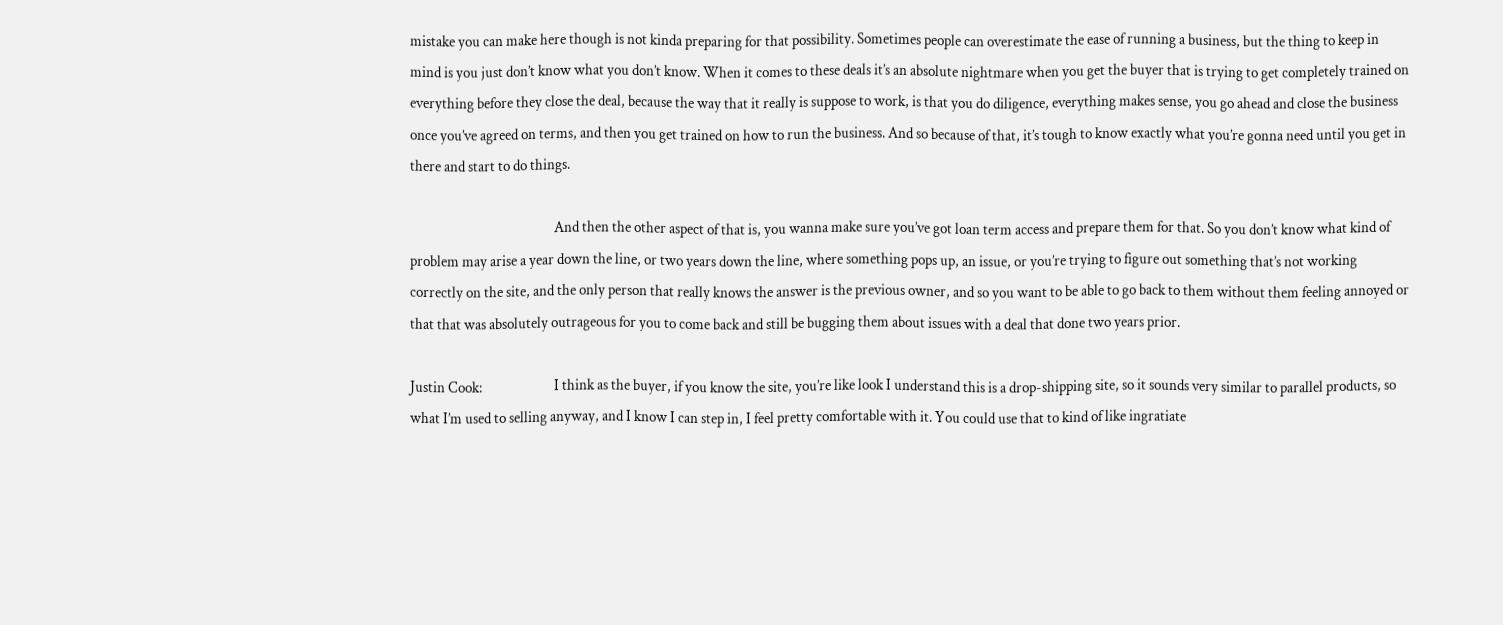mistake you can make here though is not kinda preparing for that possibility. Sometimes people can overestimate the ease of running a business, but the thing to keep in mind is you just don’t know what you don’t know. When it comes to these deals it’s an absolute nightmare when you get the buyer that is trying to get completely trained on everything before they close the deal, because the way that it really is suppose to work, is that you do diligence, everything makes sense, you go ahead and close the business once you’ve agreed on terms, and then you get trained on how to run the business. And so because of that, it’s tough to know exactly what you’re gonna need until you get in there and start to do things.

                                                And then the other aspect of that is, you wanna make sure you’ve got loan term access and prepare them for that. So you don’t know what kind of problem may arise a year down the line, or two years down the line, where something pops up, an issue, or you’re trying to figure out something that’s not working correctly on the site, and the only person that really knows the answer is the previous owner, and so you want to be able to go back to them without them feeling annoyed or that that was absolutely outrageous for you to come back and still be bugging them about issues with a deal that done two years prior.

Justin Cook:                        I think as the buyer, if you know the site, you’re like look I understand this is a drop-shipping site, so it sounds very similar to parallel products, so what I’m used to selling anyway, and I know I can step in, I feel pretty comfortable with it. You could use that to kind of like ingratiate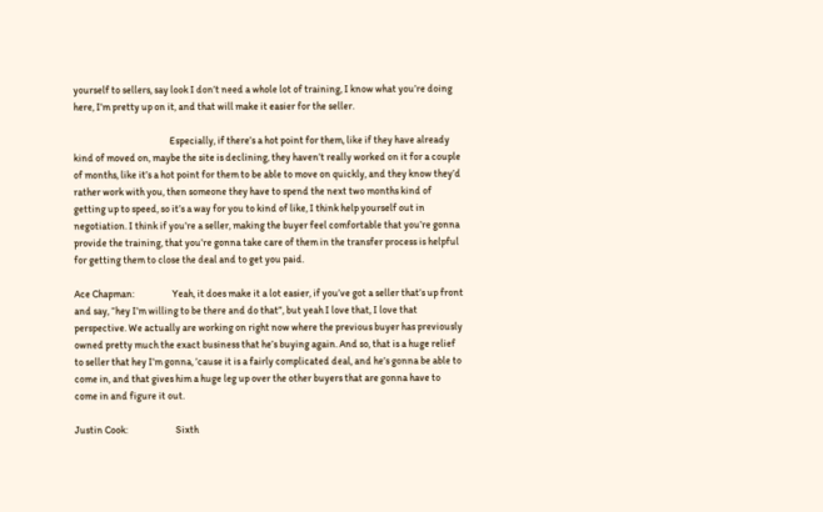yourself to sellers, say look I don’t need a whole lot of training, I know what you’re doing here, I’m pretty up on it, and that will make it easier for the seller.

                                                Especially, if there’s a hot point for them, like if they have already kind of moved on, maybe the site is declining, they haven’t really worked on it for a couple of months, like it’s a hot point for them to be able to move on quickly, and they know they’d rather work with you, then someone they have to spend the next two months kind of getting up to speed, so it’s a way for you to kind of like, I think help yourself out in negotiation. I think if you’re a seller, making the buyer feel comfortable that you’re gonna provide the training, that you’re gonna take care of them in the transfer process is helpful for getting them to close the deal and to get you paid.

Ace Chapman:                   Yeah, it does make it a lot easier, if you’ve got a seller that’s up front and say, “hey I’m willing to be there and do that”, but yeah I love that, I love that perspective. We actually are working on right now where the previous buyer has previously owned pretty much the exact business that he’s buying again. And so, that is a huge relief to seller that hey I’m gonna, ’cause it is a fairly complicated deal, and he’s gonna be able to come in, and that gives him a huge leg up over the other buyers that are gonna have to come in and figure it out.

Justin Cook:                        Sixth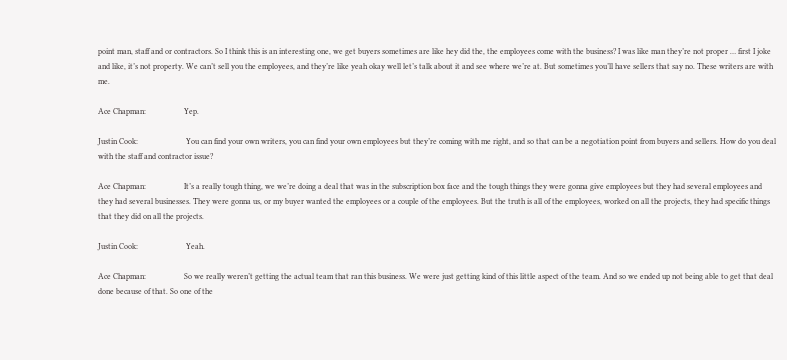point man, staff and or contractors. So I think this is an interesting one, we get buyers sometimes are like hey did the, the employees come with the business? I was like man they’re not proper … first I joke and like, it’s not property. We can’t sell you the employees, and they’re like yeah okay well let’s talk about it and see where we’re at. But sometimes you’ll have sellers that say no. These writers are with me.

Ace Chapman:                   Yep.

Justin Cook:                        You can find your own writers, you can find your own employees but they’re coming with me right, and so that can be a negotiation point from buyers and sellers. How do you deal with the staff and contractor issue?

Ace Chapman:                   It’s a really tough thing, we we’re doing a deal that was in the subscription box face and the tough things they were gonna give employees but they had several employees and they had several businesses. They were gonna us, or my buyer wanted the employees or a couple of the employees. But the truth is all of the employees, worked on all the projects, they had specific things that they did on all the projects.

Justin Cook:                        Yeah.

Ace Chapman:                   So we really weren’t getting the actual team that ran this business. We were just getting kind of this little aspect of the team. And so we ended up not being able to get that deal done because of that. So one of the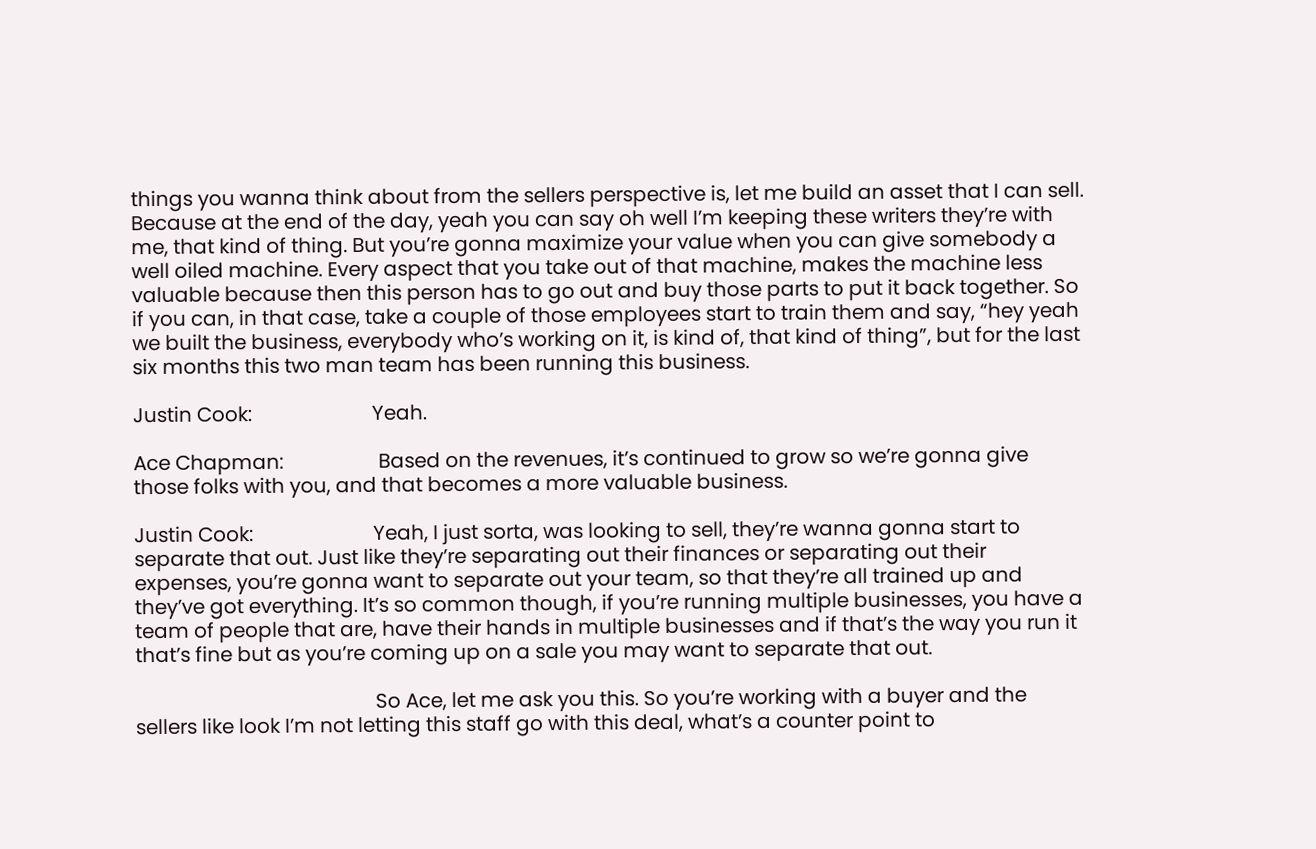things you wanna think about from the sellers perspective is, let me build an asset that I can sell. Because at the end of the day, yeah you can say oh well I’m keeping these writers they’re with me, that kind of thing. But you’re gonna maximize your value when you can give somebody a well oiled machine. Every aspect that you take out of that machine, makes the machine less valuable because then this person has to go out and buy those parts to put it back together. So if you can, in that case, take a couple of those employees start to train them and say, “hey yeah we built the business, everybody who’s working on it, is kind of, that kind of thing”, but for the last six months this two man team has been running this business.

Justin Cook:                        Yeah.

Ace Chapman:                   Based on the revenues, it’s continued to grow so we’re gonna give those folks with you, and that becomes a more valuable business.

Justin Cook:                        Yeah, I just sorta, was looking to sell, they’re wanna gonna start to separate that out. Just like they’re separating out their finances or separating out their expenses, you’re gonna want to separate out your team, so that they’re all trained up and they’ve got everything. It’s so common though, if you’re running multiple businesses, you have a team of people that are, have their hands in multiple businesses and if that’s the way you run it that’s fine but as you’re coming up on a sale you may want to separate that out.

                                                So Ace, let me ask you this. So you’re working with a buyer and the sellers like look I’m not letting this staff go with this deal, what’s a counter point to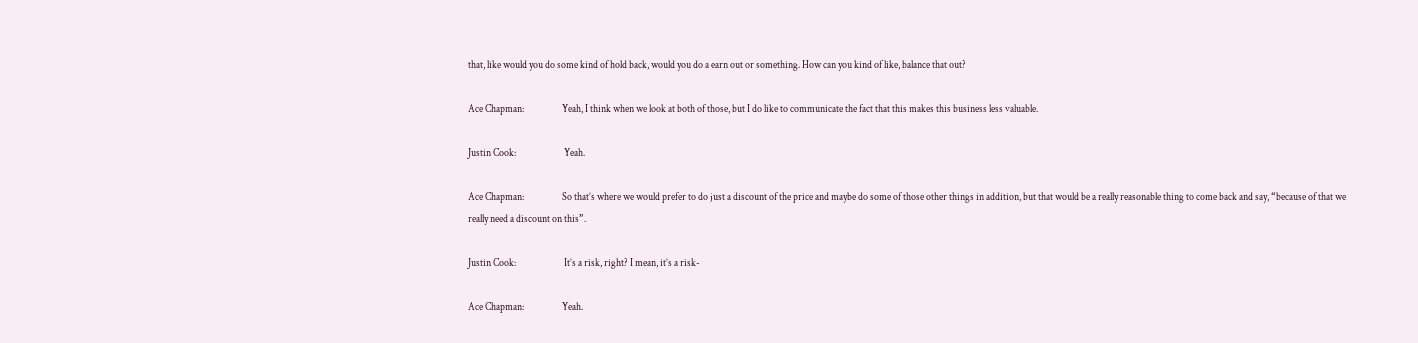that, like would you do some kind of hold back, would you do a earn out or something. How can you kind of like, balance that out?

Ace Chapman:                   Yeah, I think when we look at both of those, but I do like to communicate the fact that this makes this business less valuable.

Justin Cook:                        Yeah.

Ace Chapman:                   So that’s where we would prefer to do just a discount of the price and maybe do some of those other things in addition, but that would be a really reasonable thing to come back and say, “because of that we really need a discount on this”.

Justin Cook:                        It’s a risk, right? I mean, it’s a risk-

Ace Chapman:                   Yeah.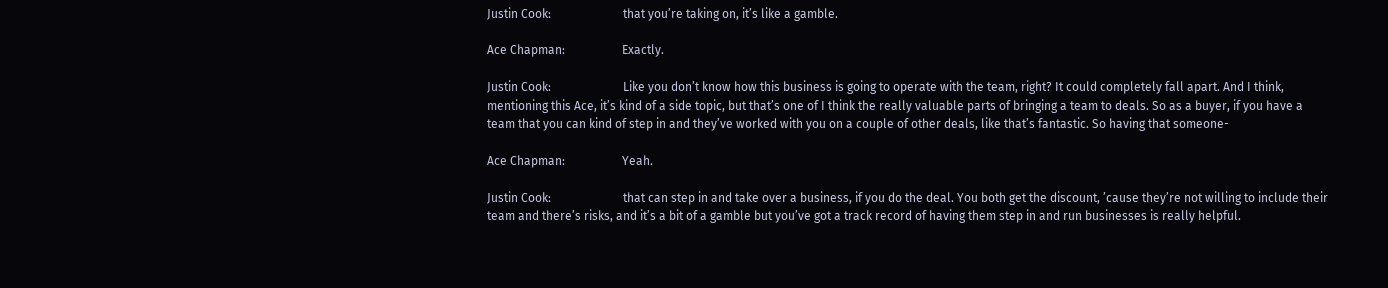Justin Cook:                        that you’re taking on, it’s like a gamble.

Ace Chapman:                   Exactly.

Justin Cook:                        Like you don’t know how this business is going to operate with the team, right? It could completely fall apart. And I think, mentioning this Ace, it’s kind of a side topic, but that’s one of I think the really valuable parts of bringing a team to deals. So as a buyer, if you have a team that you can kind of step in and they’ve worked with you on a couple of other deals, like that’s fantastic. So having that someone-

Ace Chapman:                   Yeah.

Justin Cook:                        that can step in and take over a business, if you do the deal. You both get the discount, ’cause they’re not willing to include their team and there’s risks, and it’s a bit of a gamble but you’ve got a track record of having them step in and run businesses is really helpful.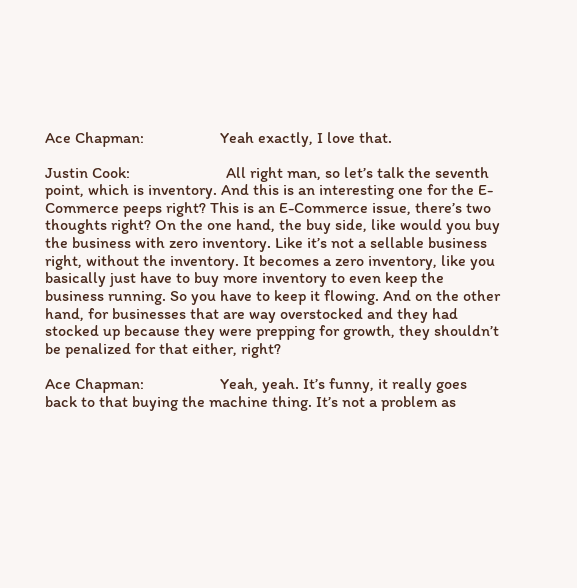Ace Chapman:                   Yeah exactly, I love that.

Justin Cook:                        All right man, so let’s talk the seventh point, which is inventory. And this is an interesting one for the E-Commerce peeps right? This is an E-Commerce issue, there’s two thoughts right? On the one hand, the buy side, like would you buy the business with zero inventory. Like it’s not a sellable business right, without the inventory. It becomes a zero inventory, like you basically just have to buy more inventory to even keep the business running. So you have to keep it flowing. And on the other hand, for businesses that are way overstocked and they had stocked up because they were prepping for growth, they shouldn’t be penalized for that either, right?

Ace Chapman:                   Yeah, yeah. It’s funny, it really goes back to that buying the machine thing. It’s not a problem as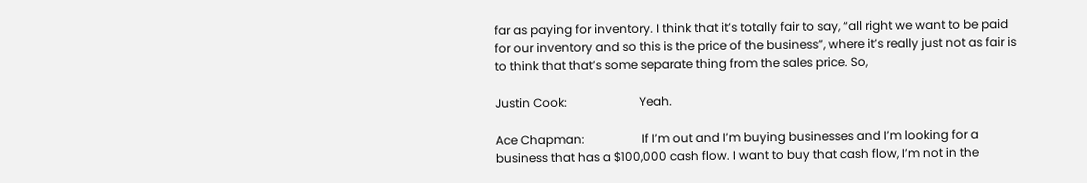far as paying for inventory. I think that it’s totally fair to say, “all right we want to be paid for our inventory and so this is the price of the business”, where it’s really just not as fair is to think that that’s some separate thing from the sales price. So,

Justin Cook:                        Yeah.

Ace Chapman:                   If I’m out and I’m buying businesses and I’m looking for a business that has a $100,000 cash flow. I want to buy that cash flow, I’m not in the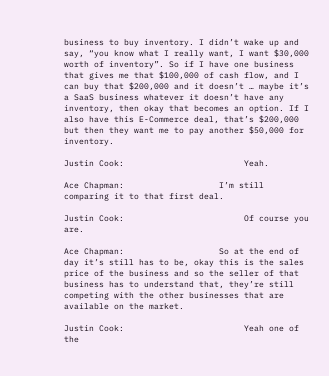business to buy inventory. I didn’t wake up and say, “you know what I really want, I want $30,000 worth of inventory”. So if I have one business that gives me that $100,000 of cash flow, and I can buy that $200,000 and it doesn’t … maybe it’s a SaaS business whatever it doesn’t have any inventory, then okay that becomes an option. If I also have this E-Commerce deal, that’s $200,000 but then they want me to pay another $50,000 for inventory.

Justin Cook:                        Yeah.

Ace Chapman:                   I’m still comparing it to that first deal.

Justin Cook:                        Of course you are.

Ace Chapman:                   So at the end of day it’s still has to be, okay this is the sales price of the business and so the seller of that business has to understand that, they’re still competing with the other businesses that are available on the market.

Justin Cook:                        Yeah one of the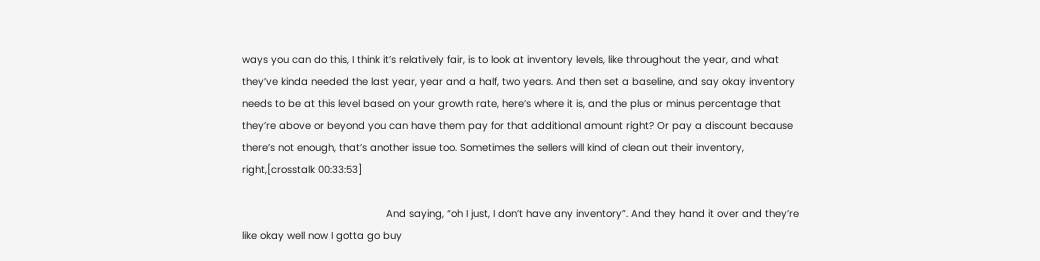ways you can do this, I think it’s relatively fair, is to look at inventory levels, like throughout the year, and what they’ve kinda needed the last year, year and a half, two years. And then set a baseline, and say okay inventory needs to be at this level based on your growth rate, here’s where it is, and the plus or minus percentage that they’re above or beyond you can have them pay for that additional amount right? Or pay a discount because there’s not enough, that’s another issue too. Sometimes the sellers will kind of clean out their inventory, right,[crosstalk 00:33:53]

                                                And saying, “oh I just, I don’t have any inventory”. And they hand it over and they’re like okay well now I gotta go buy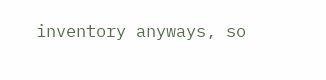inventory anyways, so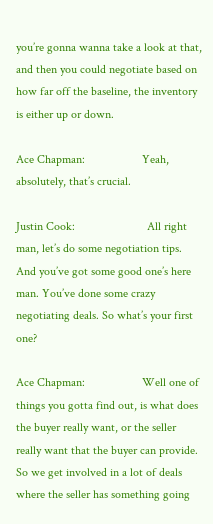you’re gonna wanna take a look at that, and then you could negotiate based on how far off the baseline, the inventory is either up or down.

Ace Chapman:                   Yeah, absolutely, that’s crucial.

Justin Cook:                        All right man, let’s do some negotiation tips. And you’ve got some good one’s here man. You’ve done some crazy negotiating deals. So what’s your first one?

Ace Chapman:                   Well one of things you gotta find out, is what does the buyer really want, or the seller really want that the buyer can provide. So we get involved in a lot of deals where the seller has something going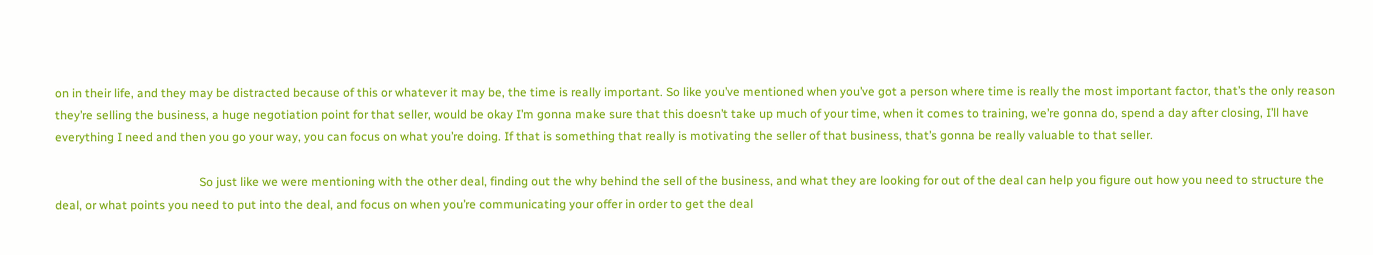on in their life, and they may be distracted because of this or whatever it may be, the time is really important. So like you’ve mentioned when you’ve got a person where time is really the most important factor, that’s the only reason they’re selling the business, a huge negotiation point for that seller, would be okay I’m gonna make sure that this doesn’t take up much of your time, when it comes to training, we’re gonna do, spend a day after closing, I’ll have everything I need and then you go your way, you can focus on what you’re doing. If that is something that really is motivating the seller of that business, that’s gonna be really valuable to that seller.

                                                So just like we were mentioning with the other deal, finding out the why behind the sell of the business, and what they are looking for out of the deal can help you figure out how you need to structure the deal, or what points you need to put into the deal, and focus on when you’re communicating your offer in order to get the deal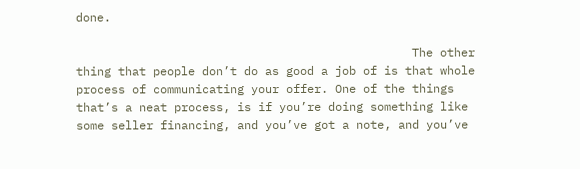done.

                                                The other thing that people don’t do as good a job of is that whole process of communicating your offer. One of the things that’s a neat process, is if you’re doing something like some seller financing, and you’ve got a note, and you’ve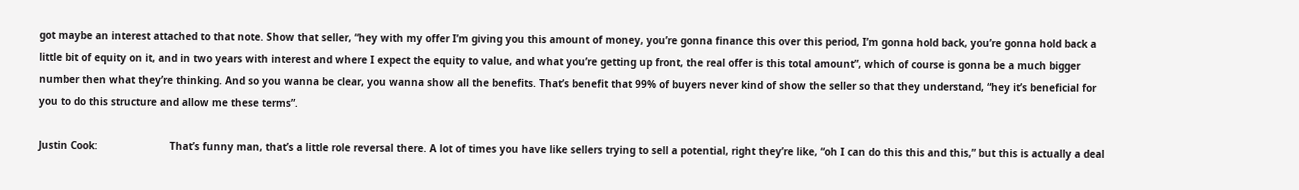got maybe an interest attached to that note. Show that seller, “hey with my offer I’m giving you this amount of money, you’re gonna finance this over this period, I’m gonna hold back, you’re gonna hold back a little bit of equity on it, and in two years with interest and where I expect the equity to value, and what you’re getting up front, the real offer is this total amount”, which of course is gonna be a much bigger number then what they’re thinking. And so you wanna be clear, you wanna show all the benefits. That’s benefit that 99% of buyers never kind of show the seller so that they understand, “hey it’s beneficial for you to do this structure and allow me these terms”.

Justin Cook:                        That’s funny man, that’s a little role reversal there. A lot of times you have like sellers trying to sell a potential, right they’re like, “oh I can do this this and this,” but this is actually a deal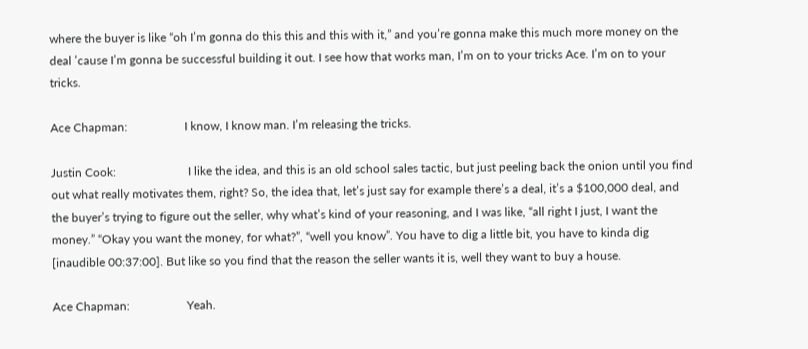where the buyer is like “oh I’m gonna do this this and this with it,” and you’re gonna make this much more money on the deal ’cause I’m gonna be successful building it out. I see how that works man, I’m on to your tricks Ace. I’m on to your tricks.

Ace Chapman:                   I know, I know man. I’m releasing the tricks.

Justin Cook:                        I like the idea, and this is an old school sales tactic, but just peeling back the onion until you find out what really motivates them, right? So, the idea that, let’s just say for example there’s a deal, it’s a $100,000 deal, and the buyer’s trying to figure out the seller, why what’s kind of your reasoning, and I was like, “all right I just, I want the money.” “Okay you want the money, for what?”, “well you know”. You have to dig a little bit, you have to kinda dig [inaudible 00:37:00]. But like so you find that the reason the seller wants it is, well they want to buy a house.

Ace Chapman:                   Yeah.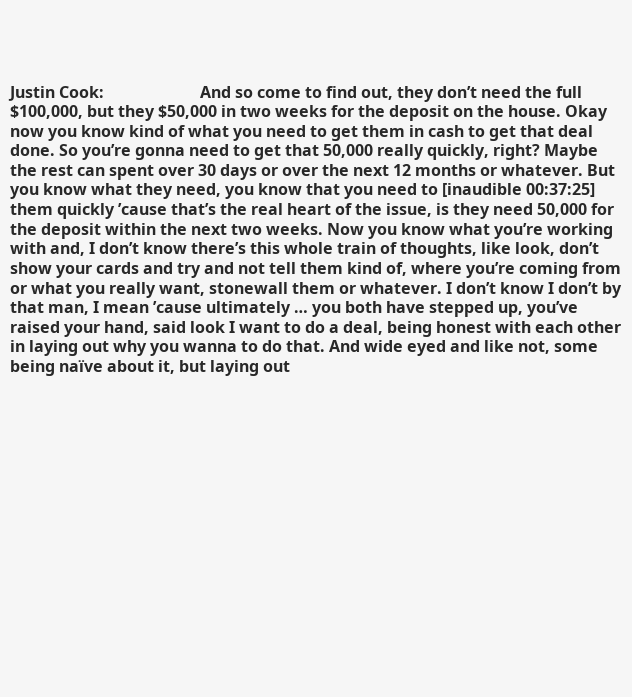Justin Cook:                        And so come to find out, they don’t need the full $100,000, but they $50,000 in two weeks for the deposit on the house. Okay now you know kind of what you need to get them in cash to get that deal done. So you’re gonna need to get that 50,000 really quickly, right? Maybe the rest can spent over 30 days or over the next 12 months or whatever. But you know what they need, you know that you need to [inaudible 00:37:25] them quickly ’cause that’s the real heart of the issue, is they need 50,000 for the deposit within the next two weeks. Now you know what you’re working with and, I don’t know there’s this whole train of thoughts, like look, don’t show your cards and try and not tell them kind of, where you’re coming from or what you really want, stonewall them or whatever. I don’t know I don’t by that man, I mean ’cause ultimately … you both have stepped up, you’ve raised your hand, said look I want to do a deal, being honest with each other in laying out why you wanna to do that. And wide eyed and like not, some being naïve about it, but laying out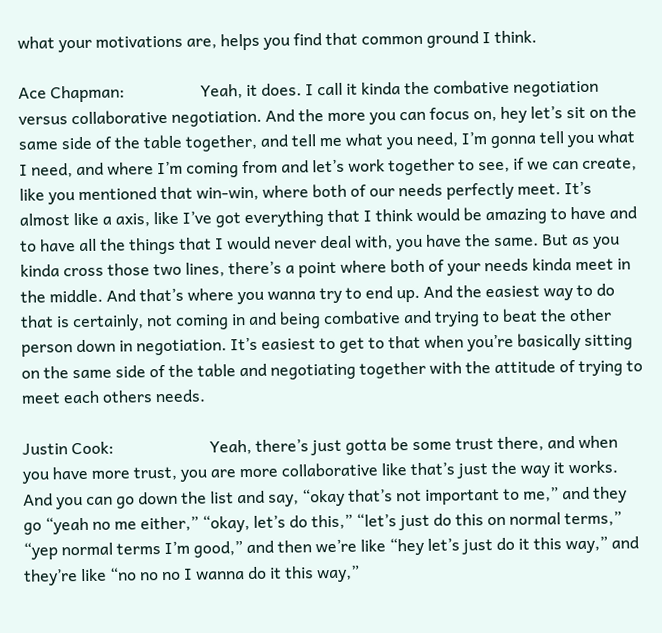what your motivations are, helps you find that common ground I think.

Ace Chapman:                   Yeah, it does. I call it kinda the combative negotiation versus collaborative negotiation. And the more you can focus on, hey let’s sit on the same side of the table together, and tell me what you need, I’m gonna tell you what I need, and where I’m coming from and let’s work together to see, if we can create, like you mentioned that win-win, where both of our needs perfectly meet. It’s almost like a axis, like I’ve got everything that I think would be amazing to have and to have all the things that I would never deal with, you have the same. But as you kinda cross those two lines, there’s a point where both of your needs kinda meet in the middle. And that’s where you wanna try to end up. And the easiest way to do that is certainly, not coming in and being combative and trying to beat the other person down in negotiation. It’s easiest to get to that when you’re basically sitting on the same side of the table and negotiating together with the attitude of trying to meet each others needs.

Justin Cook:                        Yeah, there’s just gotta be some trust there, and when you have more trust, you are more collaborative like that’s just the way it works. And you can go down the list and say, “okay that’s not important to me,” and they go “yeah no me either,” “okay, let’s do this,” “let’s just do this on normal terms,” “yep normal terms I’m good,” and then we’re like “hey let’s just do it this way,” and they’re like “no no no I wanna do it this way,”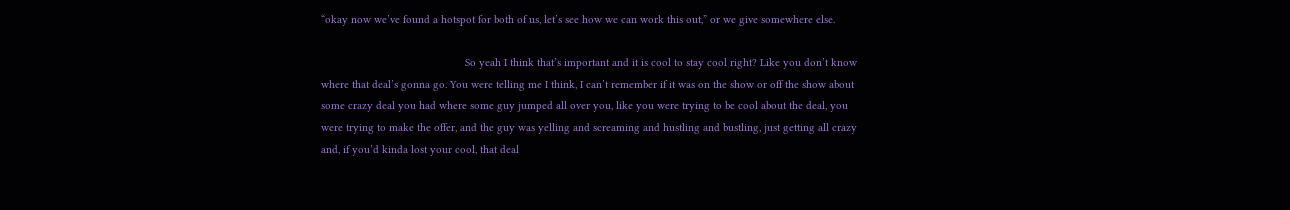“okay now we’ve found a hotspot for both of us, let’s see how we can work this out,” or we give somewhere else.

                                                So yeah I think that’s important and it is cool to stay cool right? Like you don’t know where that deal’s gonna go. You were telling me I think, I can’t remember if it was on the show or off the show about some crazy deal you had where some guy jumped all over you, like you were trying to be cool about the deal, you were trying to make the offer, and the guy was yelling and screaming and hustling and bustling, just getting all crazy and, if you’d kinda lost your cool, that deal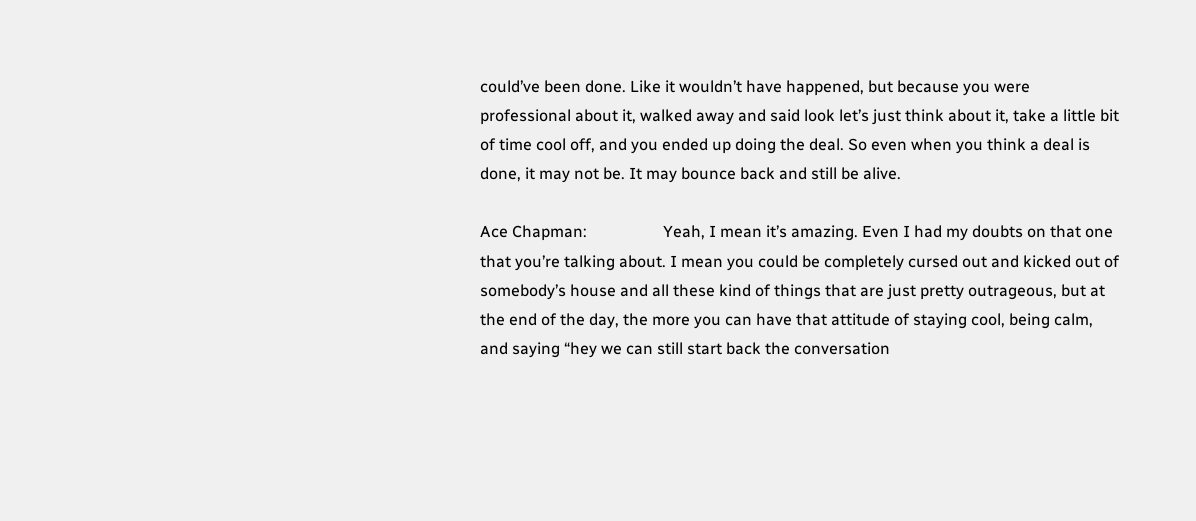could’ve been done. Like it wouldn’t have happened, but because you were professional about it, walked away and said look let’s just think about it, take a little bit of time cool off, and you ended up doing the deal. So even when you think a deal is done, it may not be. It may bounce back and still be alive.

Ace Chapman:                   Yeah, I mean it’s amazing. Even I had my doubts on that one that you’re talking about. I mean you could be completely cursed out and kicked out of somebody’s house and all these kind of things that are just pretty outrageous, but at the end of the day, the more you can have that attitude of staying cool, being calm, and saying “hey we can still start back the conversation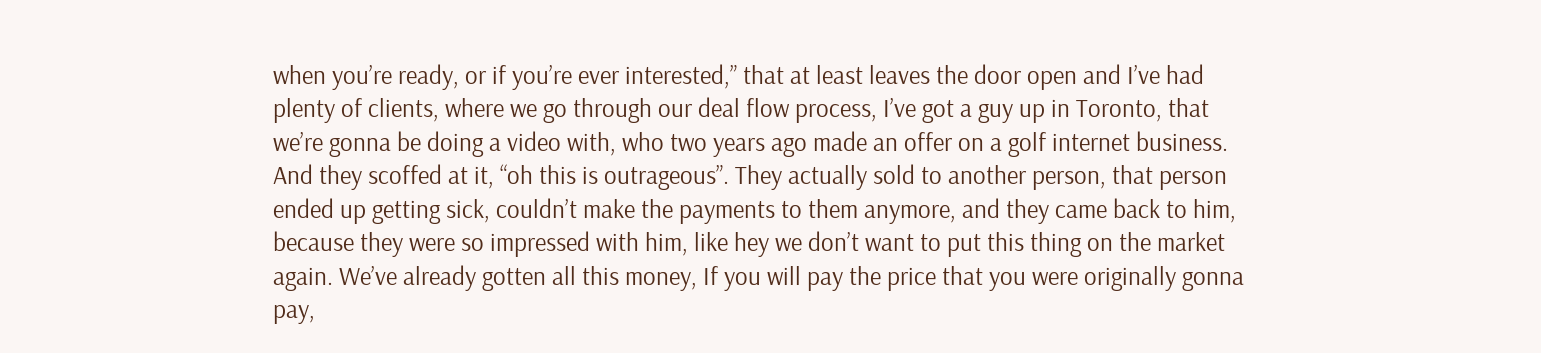when you’re ready, or if you’re ever interested,” that at least leaves the door open and I’ve had plenty of clients, where we go through our deal flow process, I’ve got a guy up in Toronto, that we’re gonna be doing a video with, who two years ago made an offer on a golf internet business. And they scoffed at it, “oh this is outrageous”. They actually sold to another person, that person ended up getting sick, couldn’t make the payments to them anymore, and they came back to him, because they were so impressed with him, like hey we don’t want to put this thing on the market again. We’ve already gotten all this money, If you will pay the price that you were originally gonna pay,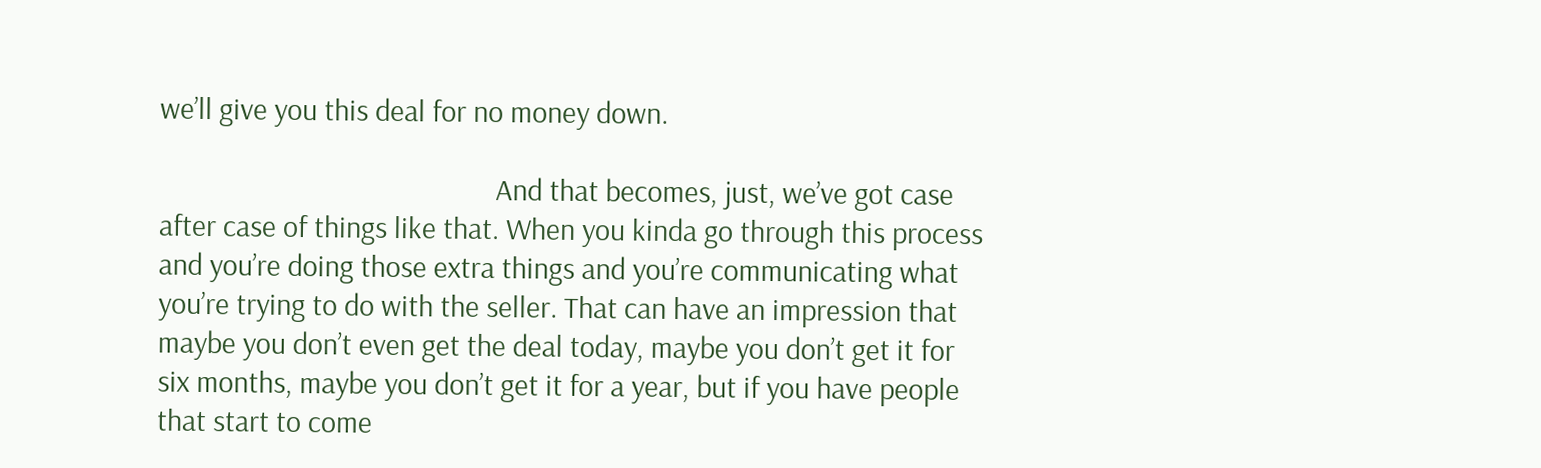we’ll give you this deal for no money down.

                                                And that becomes, just, we’ve got case after case of things like that. When you kinda go through this process and you’re doing those extra things and you’re communicating what you’re trying to do with the seller. That can have an impression that maybe you don’t even get the deal today, maybe you don’t get it for six months, maybe you don’t get it for a year, but if you have people that start to come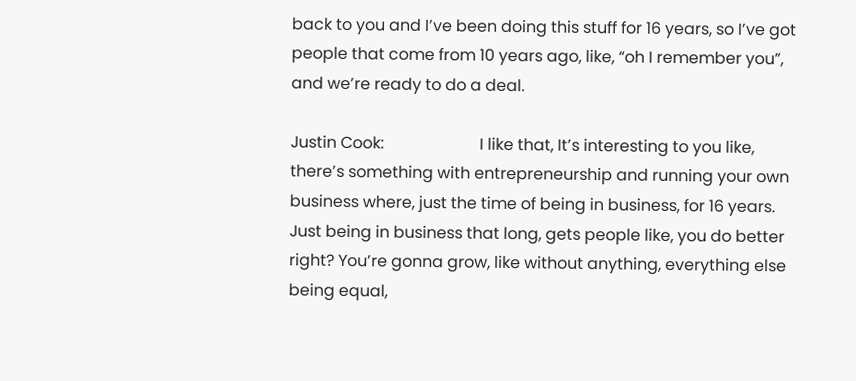back to you and I’ve been doing this stuff for 16 years, so I’ve got people that come from 10 years ago, like, “oh I remember you”, and we’re ready to do a deal.

Justin Cook:                        I like that, It’s interesting to you like, there’s something with entrepreneurship and running your own business where, just the time of being in business, for 16 years. Just being in business that long, gets people like, you do better right? You’re gonna grow, like without anything, everything else being equal,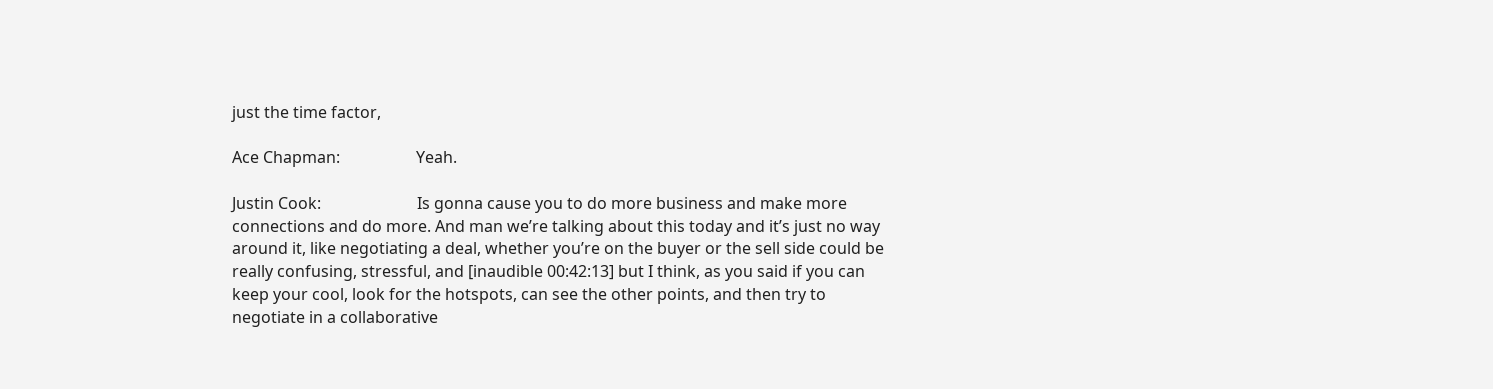just the time factor,

Ace Chapman:                   Yeah.

Justin Cook:                        Is gonna cause you to do more business and make more connections and do more. And man we’re talking about this today and it’s just no way around it, like negotiating a deal, whether you’re on the buyer or the sell side could be really confusing, stressful, and [inaudible 00:42:13] but I think, as you said if you can keep your cool, look for the hotspots, can see the other points, and then try to negotiate in a collaborative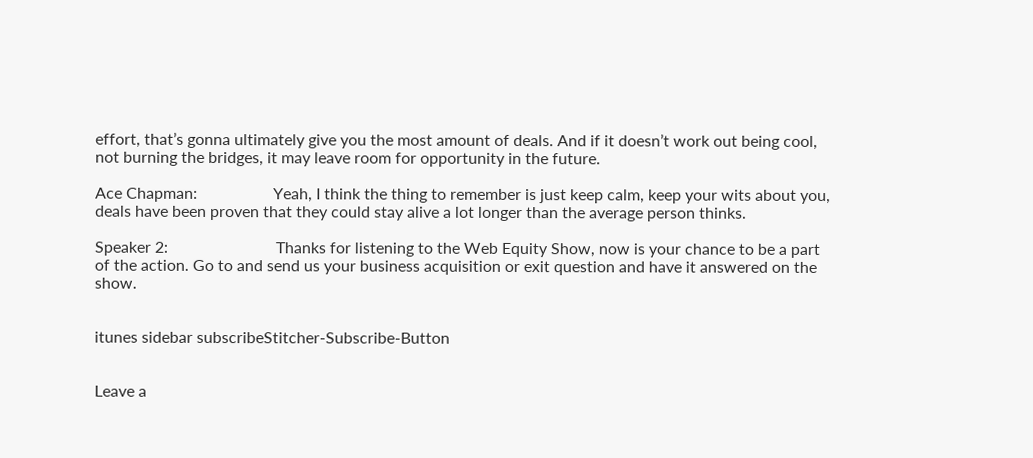effort, that’s gonna ultimately give you the most amount of deals. And if it doesn’t work out being cool, not burning the bridges, it may leave room for opportunity in the future.

Ace Chapman:                   Yeah, I think the thing to remember is just keep calm, keep your wits about you, deals have been proven that they could stay alive a lot longer than the average person thinks.

Speaker 2:                           Thanks for listening to the Web Equity Show, now is your chance to be a part of the action. Go to and send us your business acquisition or exit question and have it answered on the show.


itunes sidebar subscribeStitcher-Subscribe-Button


Leave a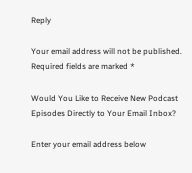Reply

Your email address will not be published. Required fields are marked *

Would You Like to Receive New Podcast
Episodes Directly to Your Email Inbox?

Enter your email address below